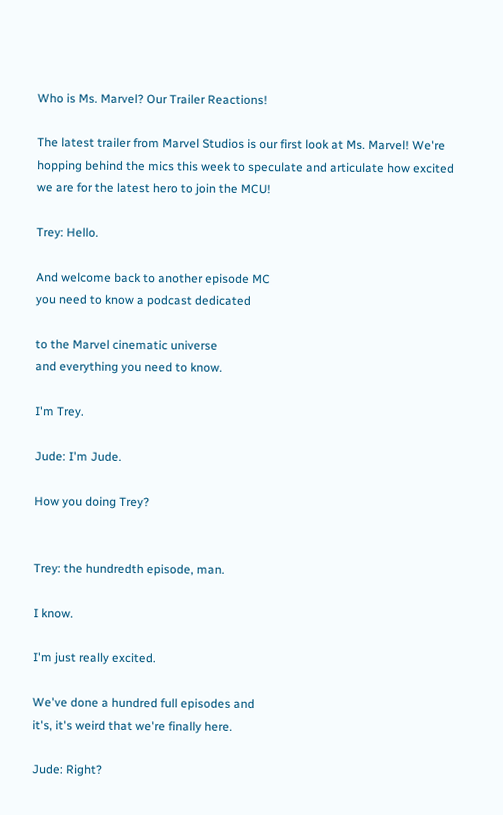Who is Ms. Marvel? Our Trailer Reactions!

The latest trailer from Marvel Studios is our first look at Ms. Marvel! We're hopping behind the mics this week to speculate and articulate how excited we are for the latest hero to join the MCU!

Trey: Hello.

And welcome back to another episode MC
you need to know a podcast dedicated

to the Marvel cinematic universe
and everything you need to know.

I'm Trey.

Jude: I'm Jude.

How you doing Trey?


Trey: the hundredth episode, man.

I know.

I'm just really excited.

We've done a hundred full episodes and
it's, it's weird that we're finally here.

Jude: Right?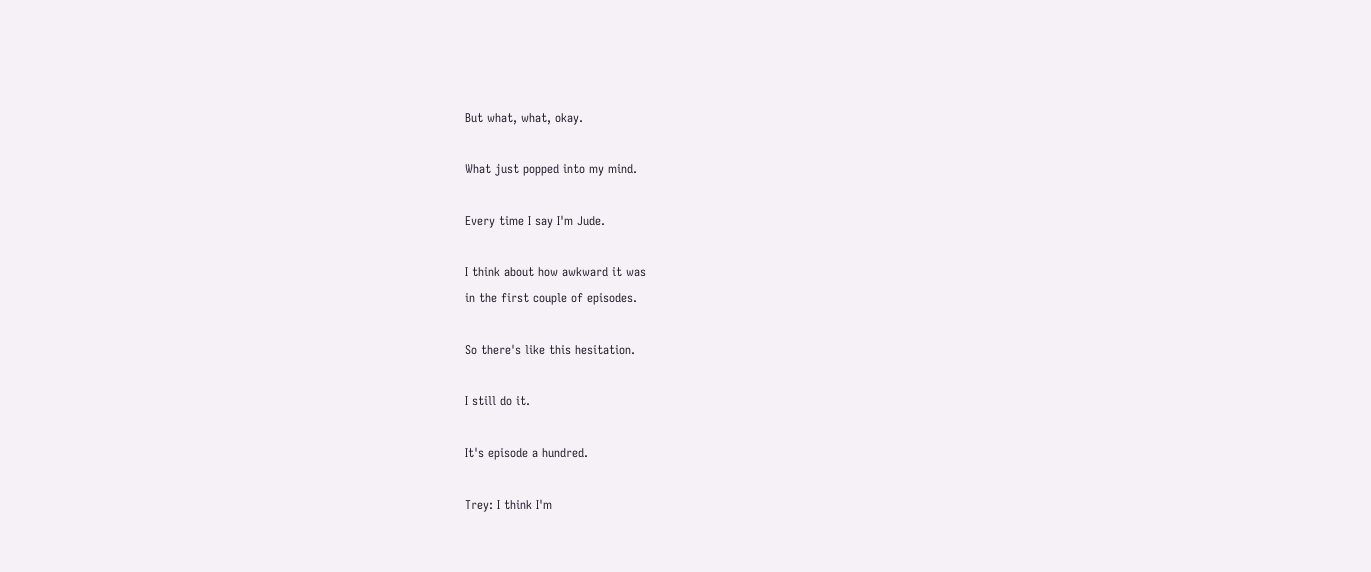But what, what, okay.

What just popped into my mind.

Every time I say I'm Jude.

I think about how awkward it was
in the first couple of episodes.

So there's like this hesitation.

I still do it.

It's episode a hundred.

Trey: I think I'm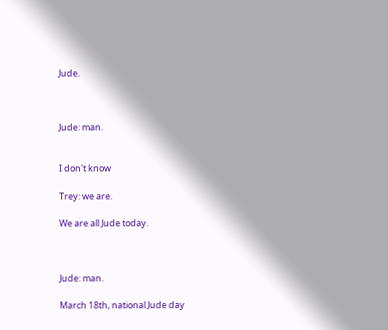Jude.



Jude: man.


I don't know

Trey: we are.

We are all Jude today.



Jude: man.

March 18th, national Jude day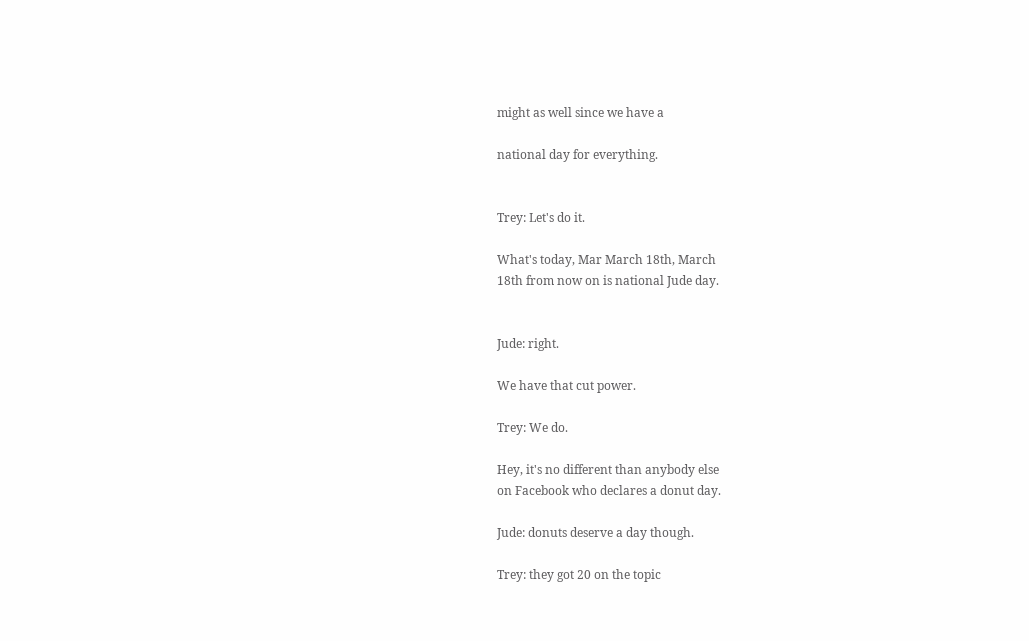might as well since we have a

national day for everything.


Trey: Let's do it.

What's today, Mar March 18th, March
18th from now on is national Jude day.


Jude: right.

We have that cut power.

Trey: We do.

Hey, it's no different than anybody else
on Facebook who declares a donut day.

Jude: donuts deserve a day though.

Trey: they got 20 on the topic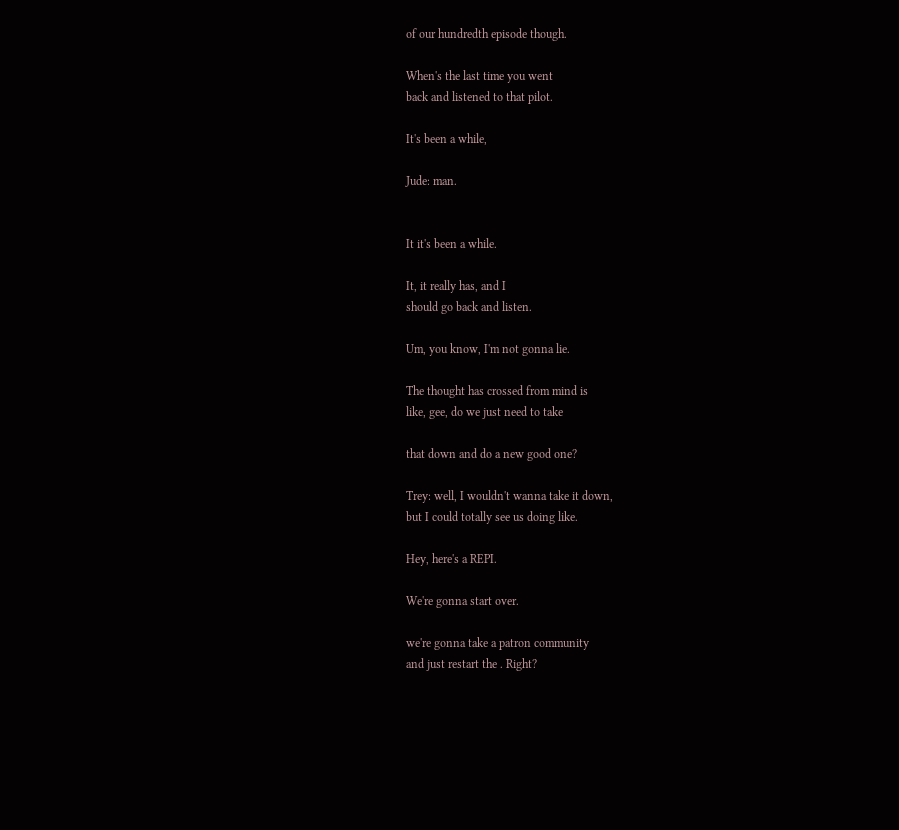of our hundredth episode though.

When's the last time you went
back and listened to that pilot.

It's been a while,

Jude: man.


It it's been a while.

It, it really has, and I
should go back and listen.

Um, you know, I'm not gonna lie.

The thought has crossed from mind is
like, gee, do we just need to take

that down and do a new good one?

Trey: well, I wouldn't wanna take it down,
but I could totally see us doing like.

Hey, here's a REPI.

We're gonna start over.

we're gonna take a patron community
and just restart the . Right?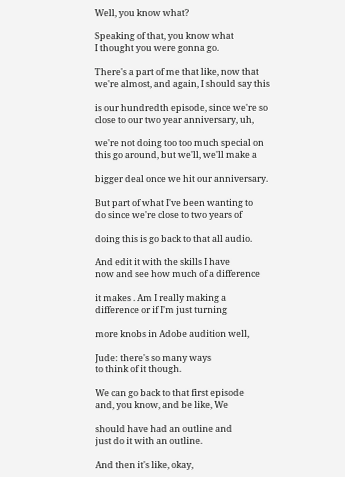Well, you know what?

Speaking of that, you know what
I thought you were gonna go.

There's a part of me that like, now that
we're almost, and again, I should say this

is our hundredth episode, since we're so
close to our two year anniversary, uh,

we're not doing too too much special on
this go around, but we'll, we'll make a

bigger deal once we hit our anniversary.

But part of what I've been wanting to
do since we're close to two years of

doing this is go back to that all audio.

And edit it with the skills I have
now and see how much of a difference

it makes . Am I really making a
difference or if I'm just turning

more knobs in Adobe audition well,

Jude: there's so many ways
to think of it though.

We can go back to that first episode
and, you know, and be like, We

should have had an outline and
just do it with an outline.

And then it's like, okay,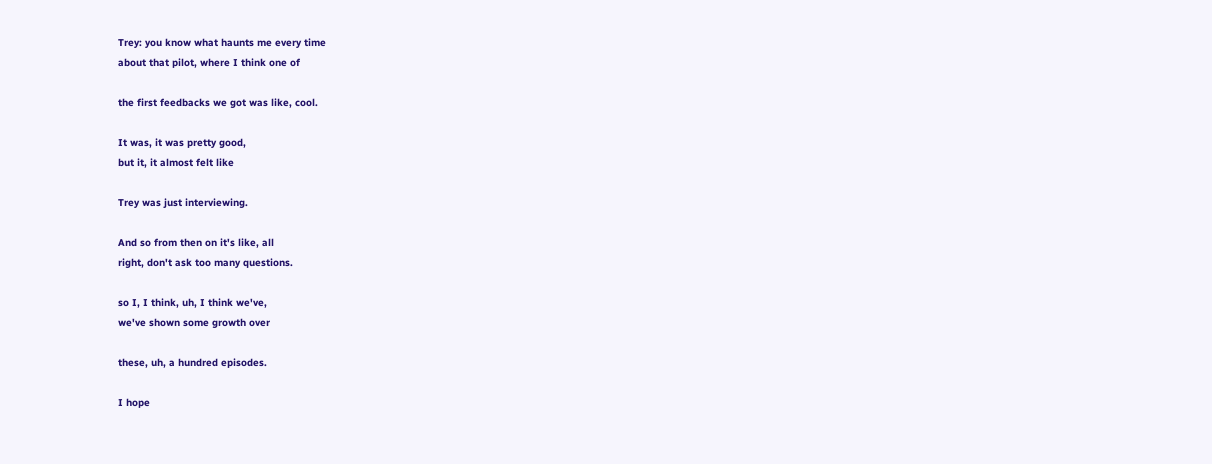Trey: you know what haunts me every time
about that pilot, where I think one of

the first feedbacks we got was like, cool.

It was, it was pretty good,
but it, it almost felt like

Trey was just interviewing.

And so from then on it's like, all
right, don't ask too many questions.

so I, I think, uh, I think we've,
we've shown some growth over

these, uh, a hundred episodes.

I hope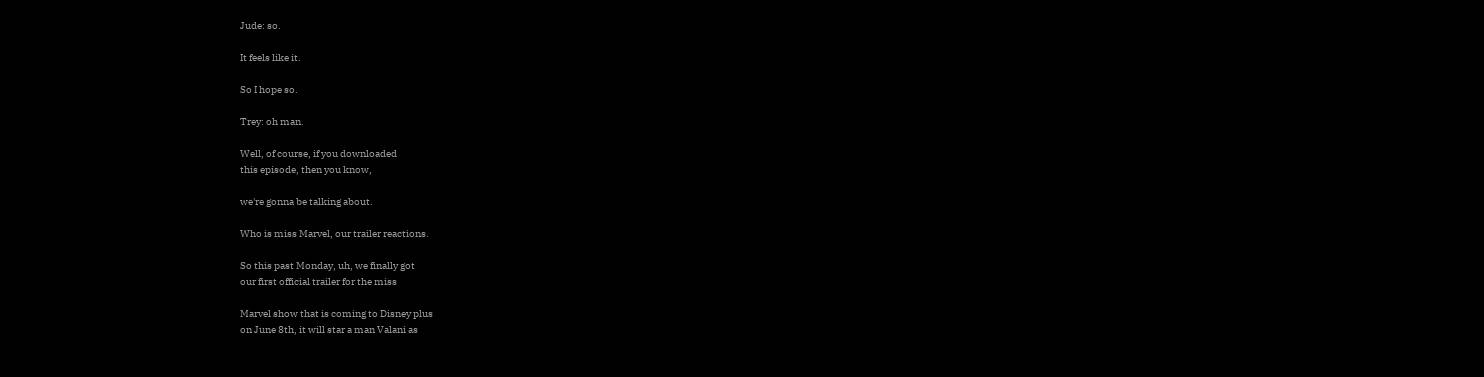Jude: so.

It feels like it.

So I hope so.

Trey: oh man.

Well, of course, if you downloaded
this episode, then you know,

we're gonna be talking about.

Who is miss Marvel, our trailer reactions.

So this past Monday, uh, we finally got
our first official trailer for the miss

Marvel show that is coming to Disney plus
on June 8th, it will star a man Valani as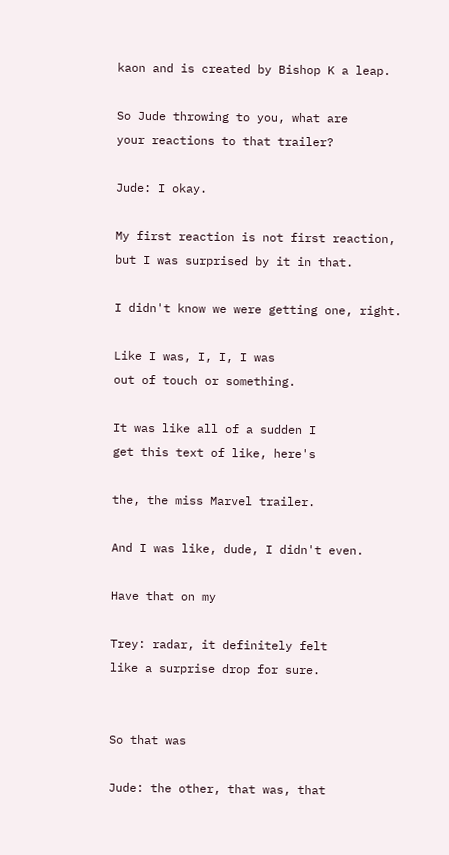kaon and is created by Bishop K a leap.

So Jude throwing to you, what are
your reactions to that trailer?

Jude: I okay.

My first reaction is not first reaction,
but I was surprised by it in that.

I didn't know we were getting one, right.

Like I was, I, I, I was
out of touch or something.

It was like all of a sudden I
get this text of like, here's

the, the miss Marvel trailer.

And I was like, dude, I didn't even.

Have that on my

Trey: radar, it definitely felt
like a surprise drop for sure.


So that was

Jude: the other, that was, that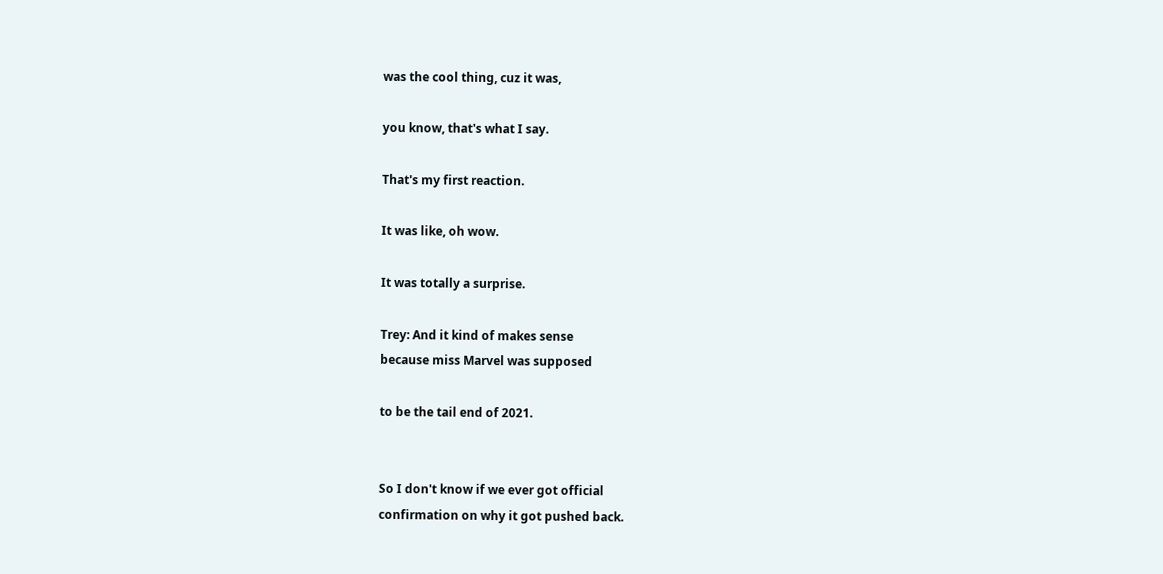was the cool thing, cuz it was,

you know, that's what I say.

That's my first reaction.

It was like, oh wow.

It was totally a surprise.

Trey: And it kind of makes sense
because miss Marvel was supposed

to be the tail end of 2021.


So I don't know if we ever got official
confirmation on why it got pushed back.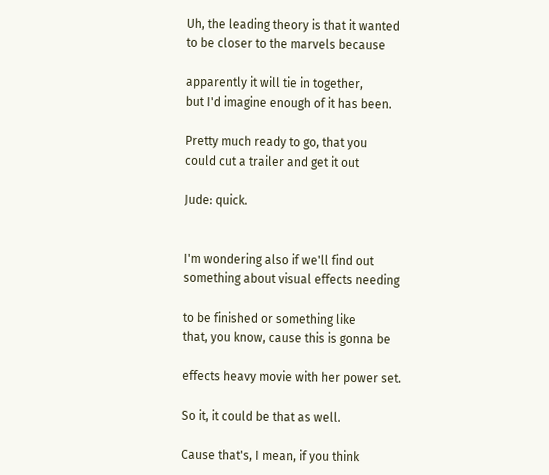Uh, the leading theory is that it wanted
to be closer to the marvels because

apparently it will tie in together,
but I'd imagine enough of it has been.

Pretty much ready to go, that you
could cut a trailer and get it out

Jude: quick.


I'm wondering also if we'll find out
something about visual effects needing

to be finished or something like
that, you know, cause this is gonna be

effects heavy movie with her power set.

So it, it could be that as well.

Cause that's, I mean, if you think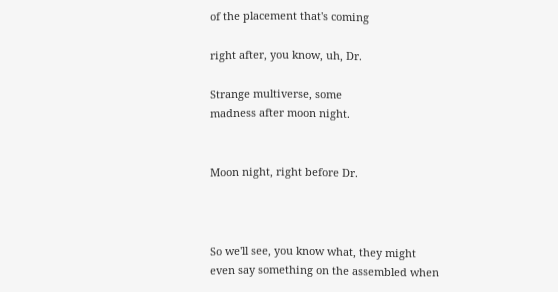of the placement that's coming

right after, you know, uh, Dr.

Strange multiverse, some
madness after moon night.


Moon night, right before Dr.



So we'll see, you know what, they might
even say something on the assembled when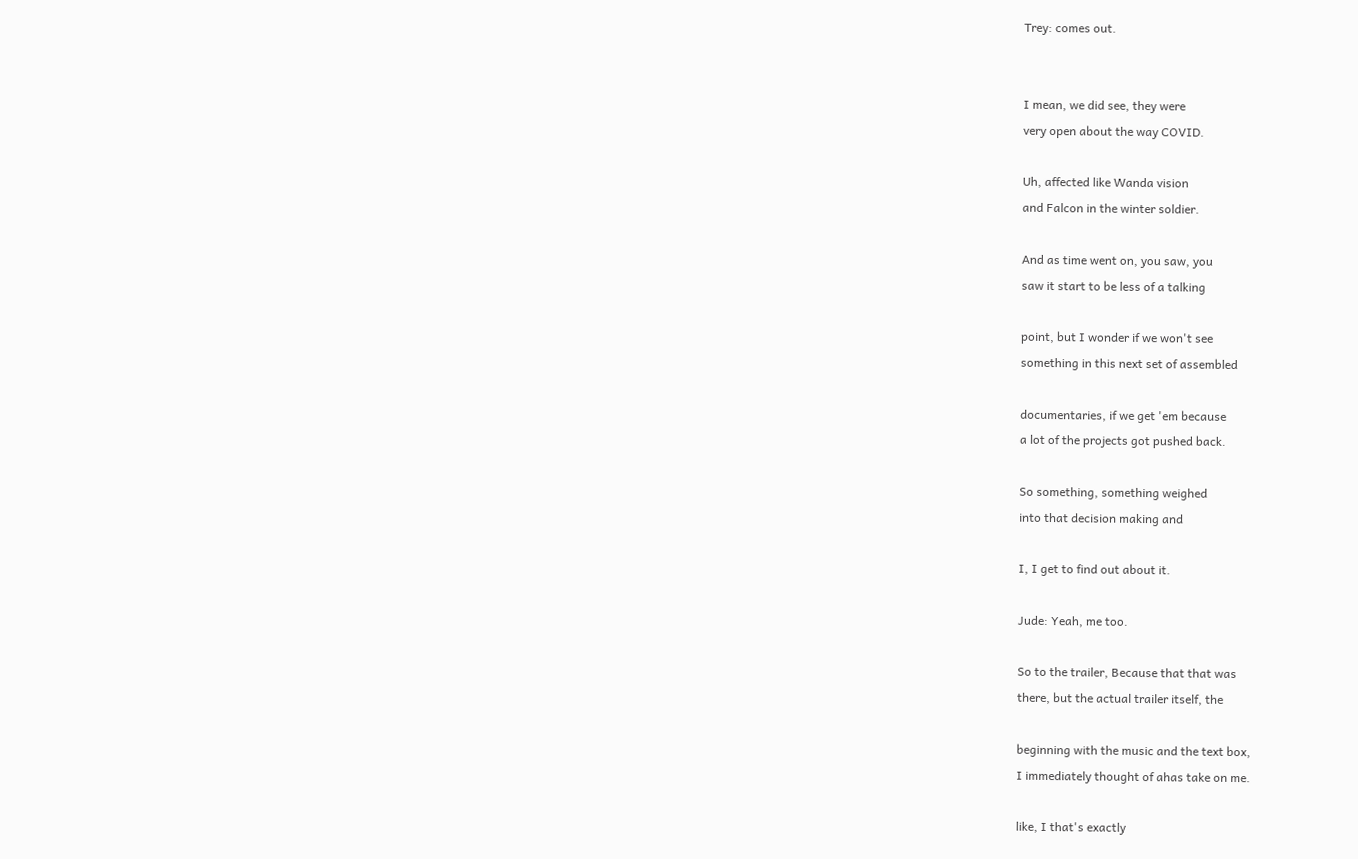Trey: comes out.


I mean, we did see, they were
very open about the way COVID.

Uh, affected like Wanda vision
and Falcon in the winter soldier.

And as time went on, you saw, you
saw it start to be less of a talking

point, but I wonder if we won't see
something in this next set of assembled

documentaries, if we get 'em because
a lot of the projects got pushed back.

So something, something weighed
into that decision making and

I, I get to find out about it.

Jude: Yeah, me too.

So to the trailer, Because that that was
there, but the actual trailer itself, the

beginning with the music and the text box,
I immediately thought of ahas take on me.

like, I that's exactly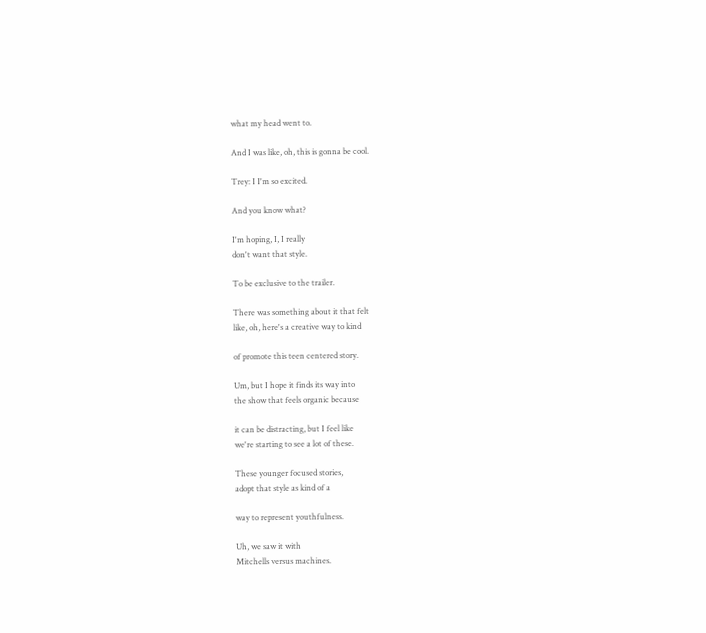what my head went to.

And I was like, oh, this is gonna be cool.

Trey: I I'm so excited.

And you know what?

I'm hoping, I, I really
don't want that style.

To be exclusive to the trailer.

There was something about it that felt
like, oh, here's a creative way to kind

of promote this teen centered story.

Um, but I hope it finds its way into
the show that feels organic because

it can be distracting, but I feel like
we're starting to see a lot of these.

These younger focused stories,
adopt that style as kind of a

way to represent youthfulness.

Uh, we saw it with
Mitchells versus machines.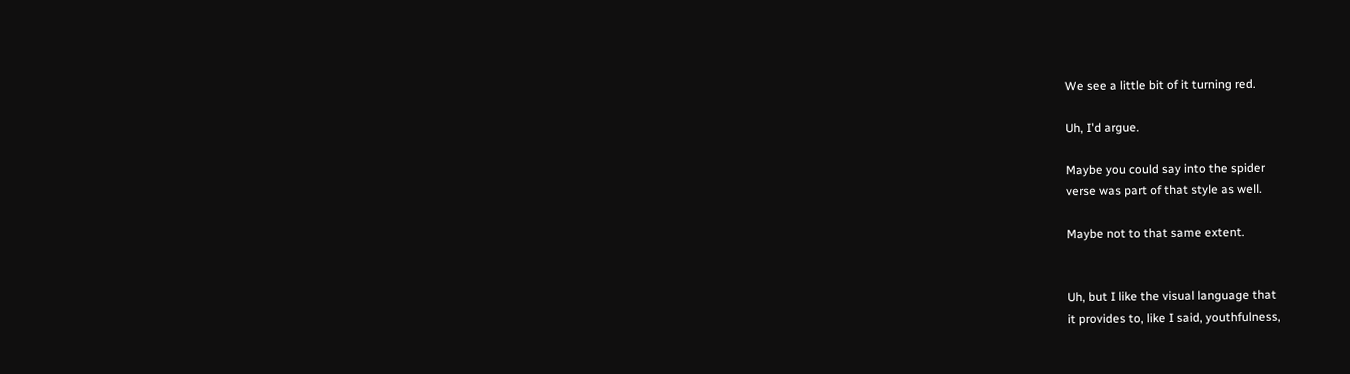We see a little bit of it turning red.

Uh, I'd argue.

Maybe you could say into the spider
verse was part of that style as well.

Maybe not to that same extent.


Uh, but I like the visual language that
it provides to, like I said, youthfulness,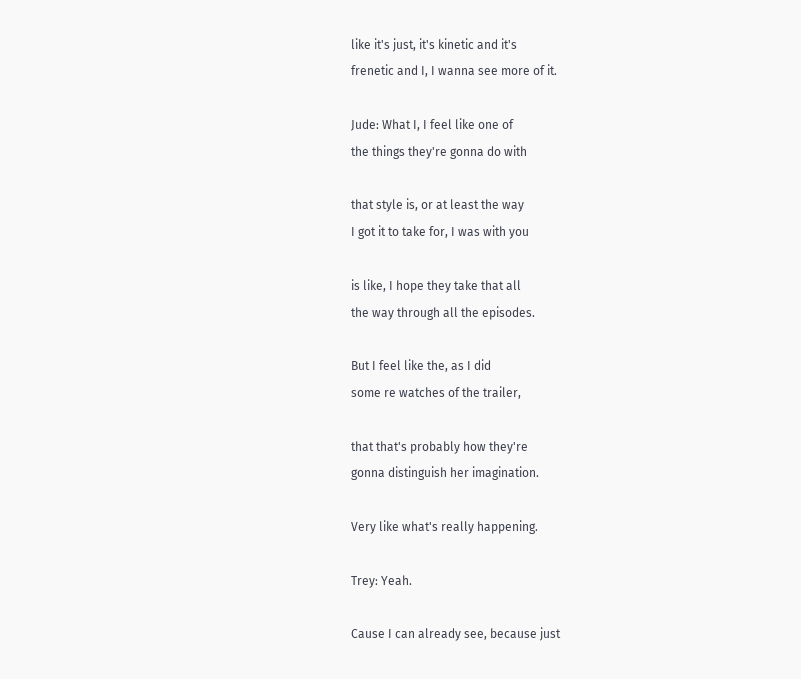like it's just, it's kinetic and it's
frenetic and I, I wanna see more of it.

Jude: What I, I feel like one of
the things they're gonna do with

that style is, or at least the way
I got it to take for, I was with you

is like, I hope they take that all
the way through all the episodes.

But I feel like the, as I did
some re watches of the trailer,

that that's probably how they're
gonna distinguish her imagination.

Very like what's really happening.

Trey: Yeah.

Cause I can already see, because just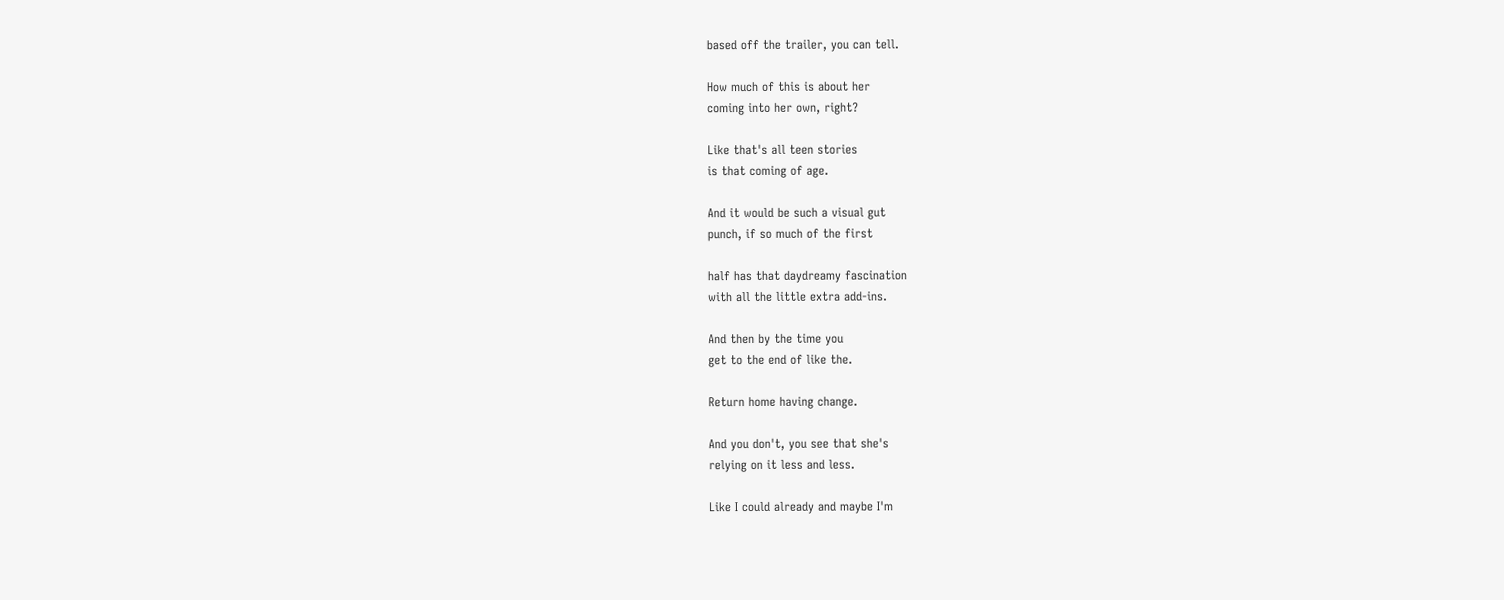based off the trailer, you can tell.

How much of this is about her
coming into her own, right?

Like that's all teen stories
is that coming of age.

And it would be such a visual gut
punch, if so much of the first

half has that daydreamy fascination
with all the little extra add-ins.

And then by the time you
get to the end of like the.

Return home having change.

And you don't, you see that she's
relying on it less and less.

Like I could already and maybe I'm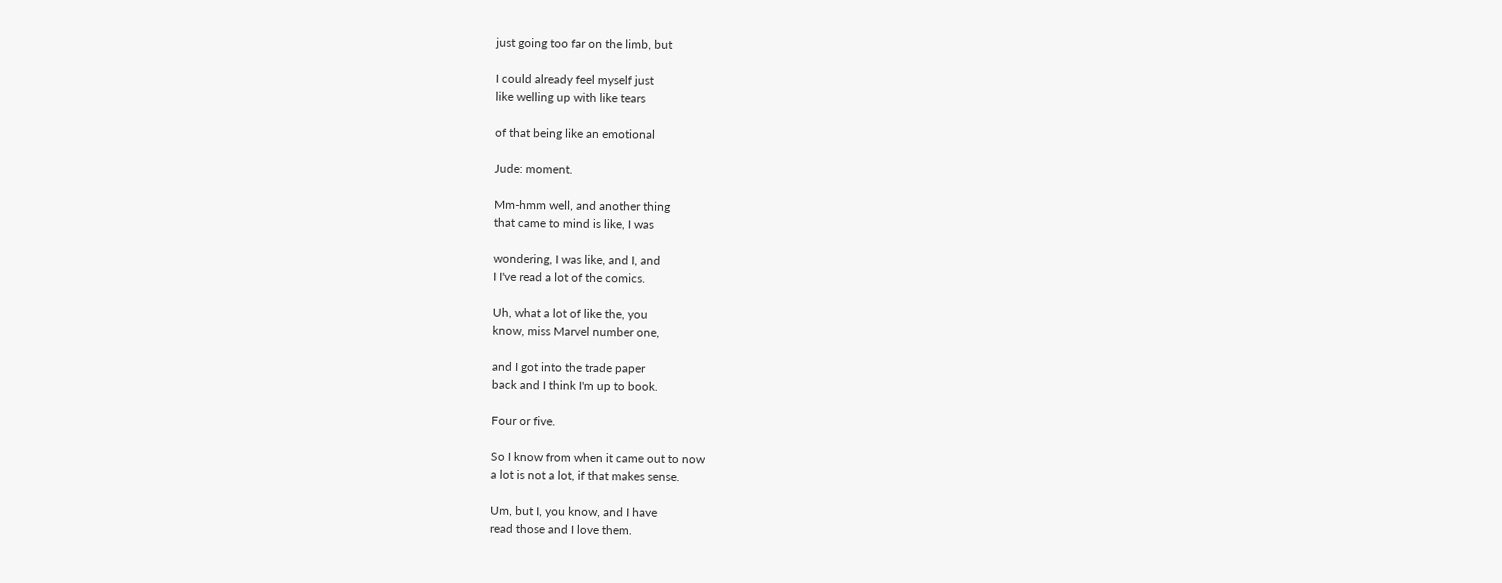just going too far on the limb, but

I could already feel myself just
like welling up with like tears

of that being like an emotional

Jude: moment.

Mm-hmm well, and another thing
that came to mind is like, I was

wondering, I was like, and I, and
I I've read a lot of the comics.

Uh, what a lot of like the, you
know, miss Marvel number one,

and I got into the trade paper
back and I think I'm up to book.

Four or five.

So I know from when it came out to now
a lot is not a lot, if that makes sense.

Um, but I, you know, and I have
read those and I love them.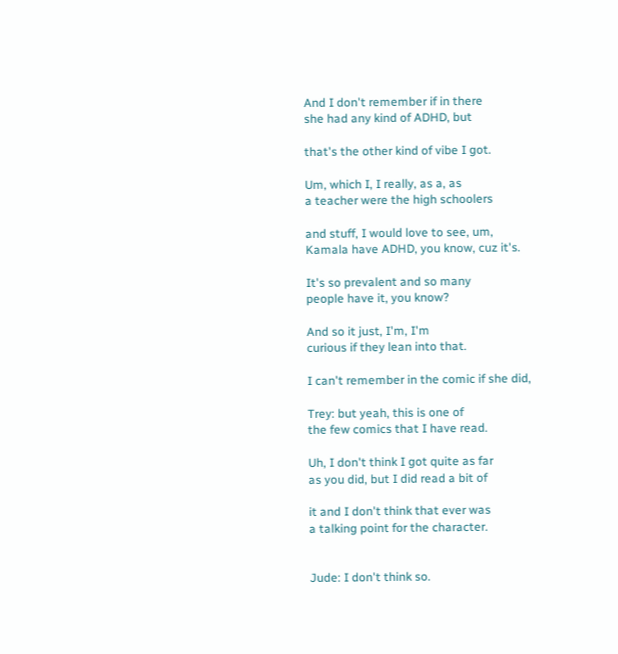And I don't remember if in there
she had any kind of ADHD, but

that's the other kind of vibe I got.

Um, which I, I really, as a, as
a teacher were the high schoolers

and stuff, I would love to see, um,
Kamala have ADHD, you know, cuz it's.

It's so prevalent and so many
people have it, you know?

And so it just, I'm, I'm
curious if they lean into that.

I can't remember in the comic if she did,

Trey: but yeah, this is one of
the few comics that I have read.

Uh, I don't think I got quite as far
as you did, but I did read a bit of

it and I don't think that ever was
a talking point for the character.


Jude: I don't think so.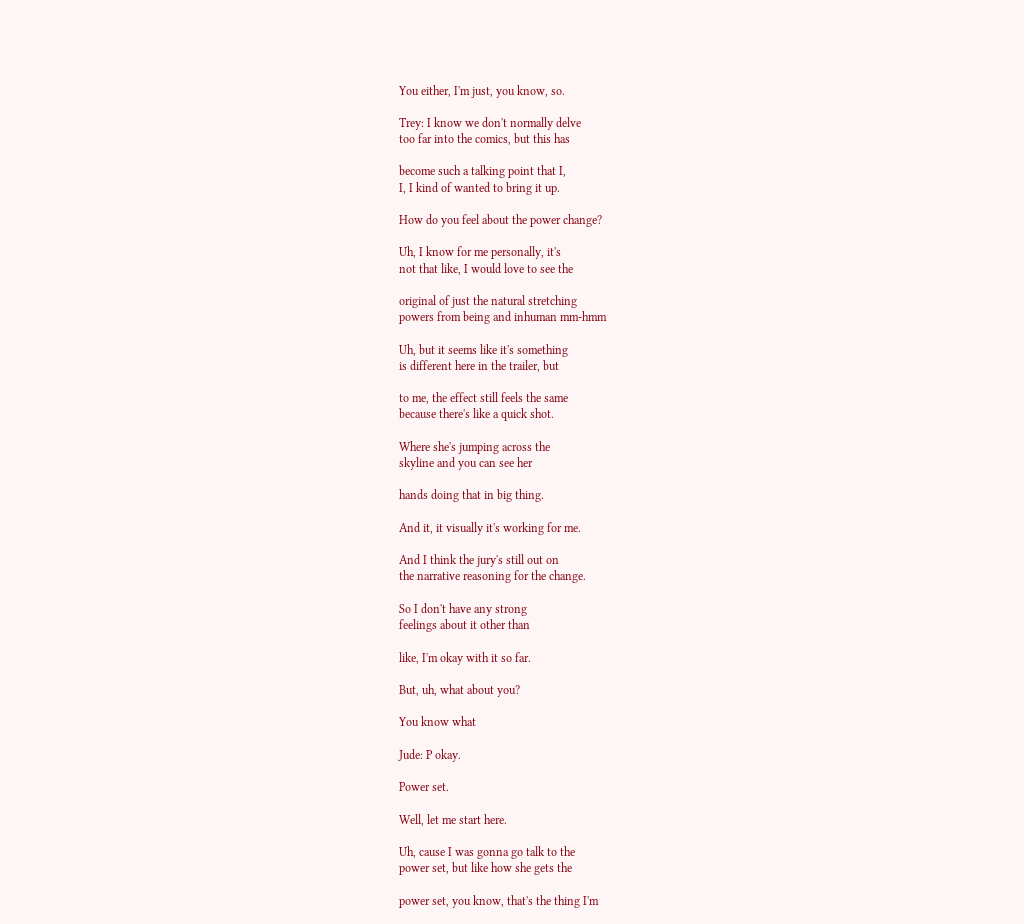You either, I'm just, you know, so.

Trey: I know we don't normally delve
too far into the comics, but this has

become such a talking point that I,
I, I kind of wanted to bring it up.

How do you feel about the power change?

Uh, I know for me personally, it's
not that like, I would love to see the

original of just the natural stretching
powers from being and inhuman mm-hmm

Uh, but it seems like it's something
is different here in the trailer, but

to me, the effect still feels the same
because there's like a quick shot.

Where she's jumping across the
skyline and you can see her

hands doing that in big thing.

And it, it visually it's working for me.

And I think the jury's still out on
the narrative reasoning for the change.

So I don't have any strong
feelings about it other than

like, I'm okay with it so far.

But, uh, what about you?

You know what

Jude: P okay.

Power set.

Well, let me start here.

Uh, cause I was gonna go talk to the
power set, but like how she gets the

power set, you know, that's the thing I'm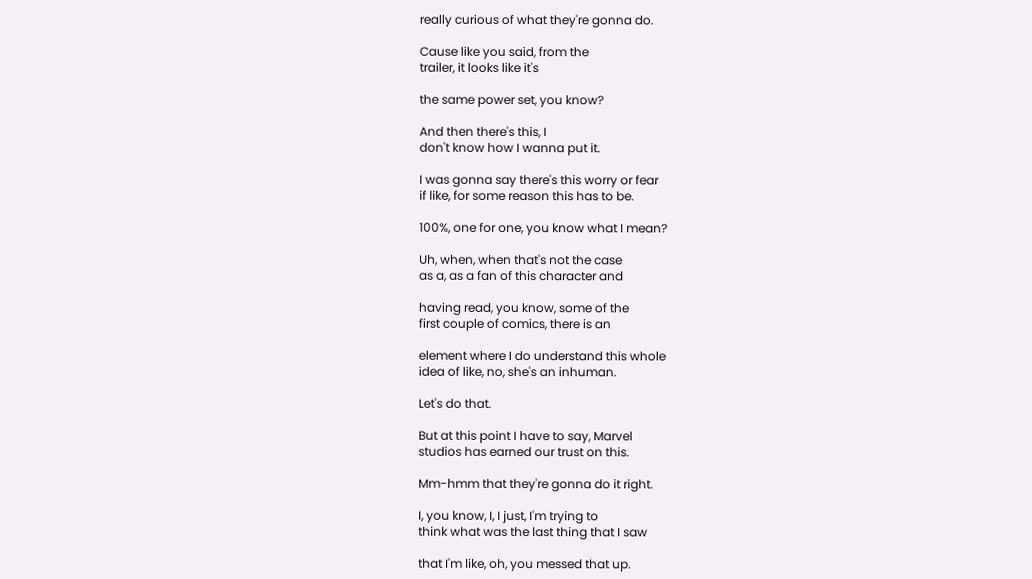really curious of what they're gonna do.

Cause like you said, from the
trailer, it looks like it's

the same power set, you know?

And then there's this, I
don't know how I wanna put it.

I was gonna say there's this worry or fear
if like, for some reason this has to be.

100%, one for one, you know what I mean?

Uh, when, when that's not the case
as a, as a fan of this character and

having read, you know, some of the
first couple of comics, there is an

element where I do understand this whole
idea of like, no, she's an inhuman.

Let's do that.

But at this point I have to say, Marvel
studios has earned our trust on this.

Mm-hmm that they're gonna do it right.

I, you know, I, I just, I'm trying to
think what was the last thing that I saw

that I'm like, oh, you messed that up.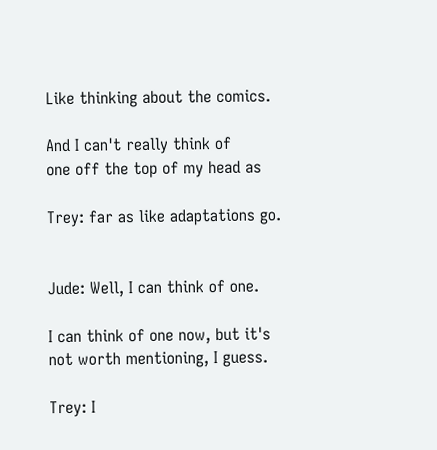Like thinking about the comics.

And I can't really think of
one off the top of my head as

Trey: far as like adaptations go.


Jude: Well, I can think of one.

I can think of one now, but it's
not worth mentioning, I guess.

Trey: I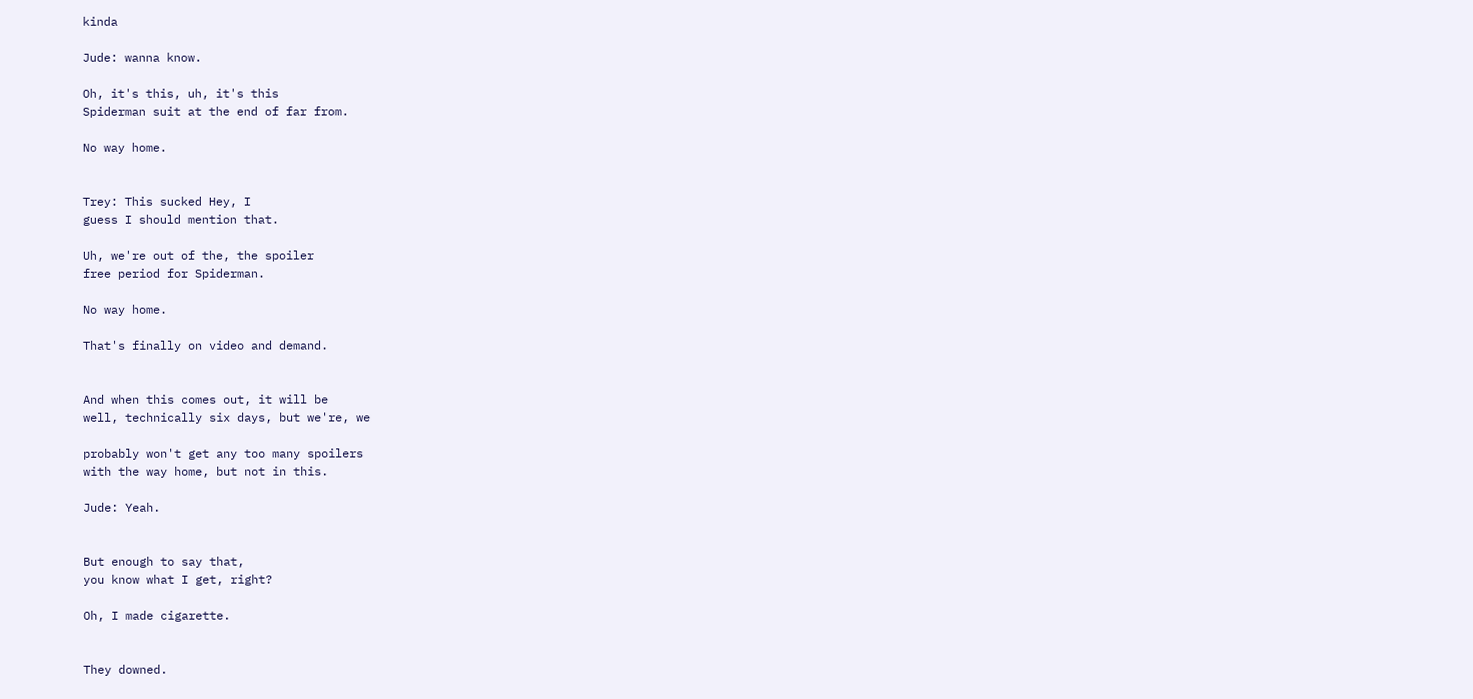kinda

Jude: wanna know.

Oh, it's this, uh, it's this
Spiderman suit at the end of far from.

No way home.


Trey: This sucked Hey, I
guess I should mention that.

Uh, we're out of the, the spoiler
free period for Spiderman.

No way home.

That's finally on video and demand.


And when this comes out, it will be
well, technically six days, but we're, we

probably won't get any too many spoilers
with the way home, but not in this.

Jude: Yeah.


But enough to say that,
you know what I get, right?

Oh, I made cigarette.


They downed.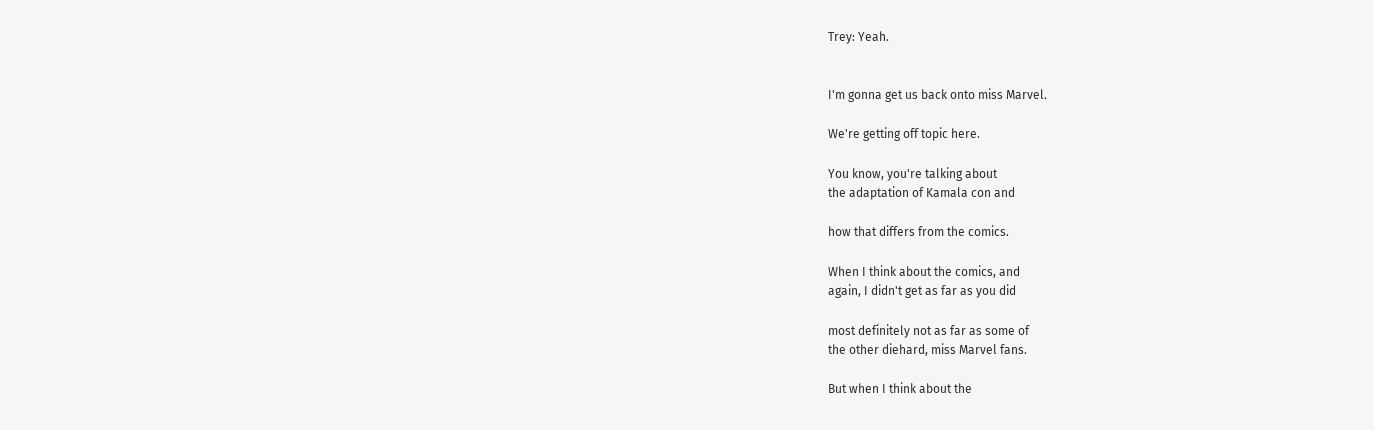Trey: Yeah.


I'm gonna get us back onto miss Marvel.

We're getting off topic here.

You know, you're talking about
the adaptation of Kamala con and

how that differs from the comics.

When I think about the comics, and
again, I didn't get as far as you did

most definitely not as far as some of
the other diehard, miss Marvel fans.

But when I think about the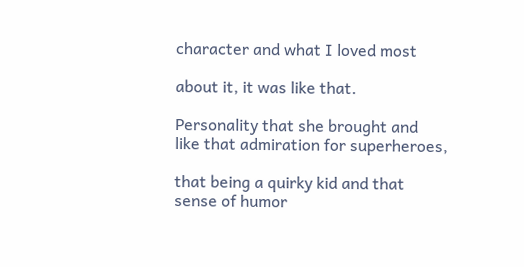character and what I loved most

about it, it was like that.

Personality that she brought and
like that admiration for superheroes,

that being a quirky kid and that
sense of humor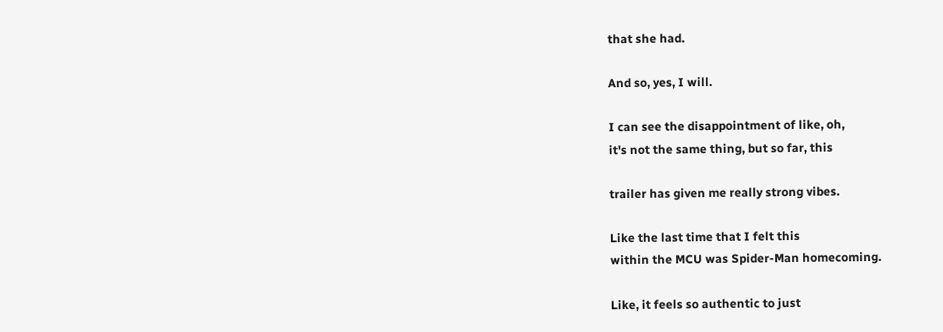that she had.

And so, yes, I will.

I can see the disappointment of like, oh,
it's not the same thing, but so far, this

trailer has given me really strong vibes.

Like the last time that I felt this
within the MCU was Spider-Man homecoming.

Like, it feels so authentic to just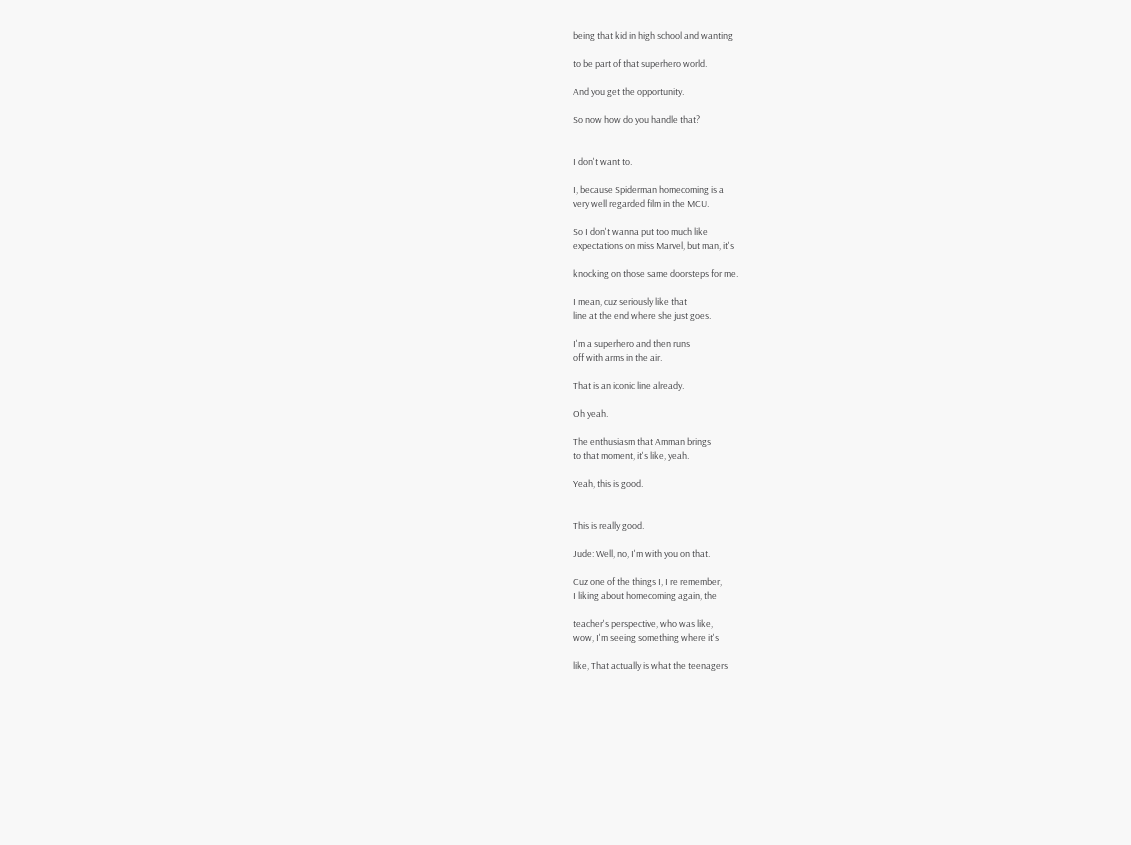being that kid in high school and wanting

to be part of that superhero world.

And you get the opportunity.

So now how do you handle that?


I don't want to.

I, because Spiderman homecoming is a
very well regarded film in the MCU.

So I don't wanna put too much like
expectations on miss Marvel, but man, it's

knocking on those same doorsteps for me.

I mean, cuz seriously like that
line at the end where she just goes.

I'm a superhero and then runs
off with arms in the air.

That is an iconic line already.

Oh yeah.

The enthusiasm that Amman brings
to that moment, it's like, yeah.

Yeah, this is good.


This is really good.

Jude: Well, no, I'm with you on that.

Cuz one of the things I, I re remember,
I liking about homecoming again, the

teacher's perspective, who was like,
wow, I'm seeing something where it's

like, That actually is what the teenagers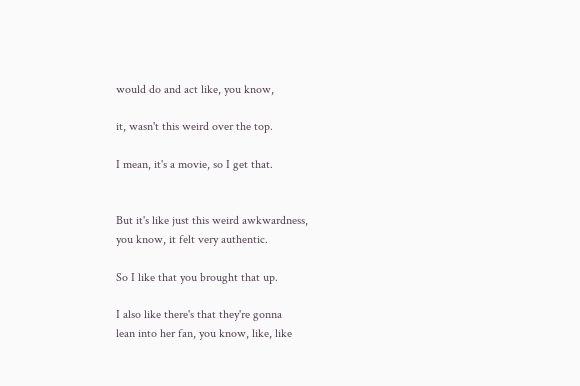would do and act like, you know,

it, wasn't this weird over the top.

I mean, it's a movie, so I get that.


But it's like just this weird awkwardness,
you know, it felt very authentic.

So I like that you brought that up.

I also like there's that they're gonna
lean into her fan, you know, like, like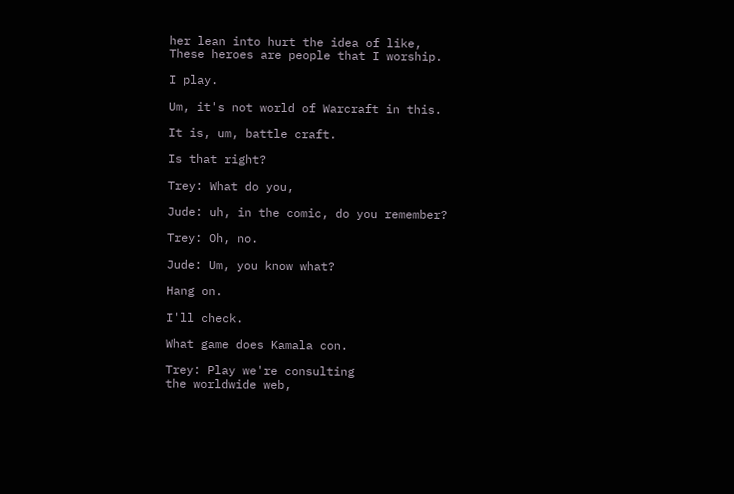her lean into hurt the idea of like,
These heroes are people that I worship.

I play.

Um, it's not world of Warcraft in this.

It is, um, battle craft.

Is that right?

Trey: What do you,

Jude: uh, in the comic, do you remember?

Trey: Oh, no.

Jude: Um, you know what?

Hang on.

I'll check.

What game does Kamala con.

Trey: Play we're consulting
the worldwide web,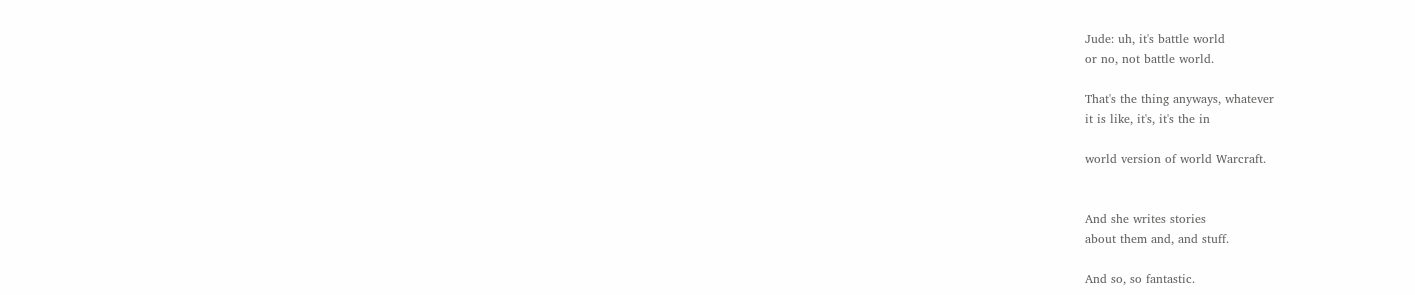Jude: uh, it's battle world
or no, not battle world.

That's the thing anyways, whatever
it is like, it's, it's the in

world version of world Warcraft.


And she writes stories
about them and, and stuff.

And so, so fantastic.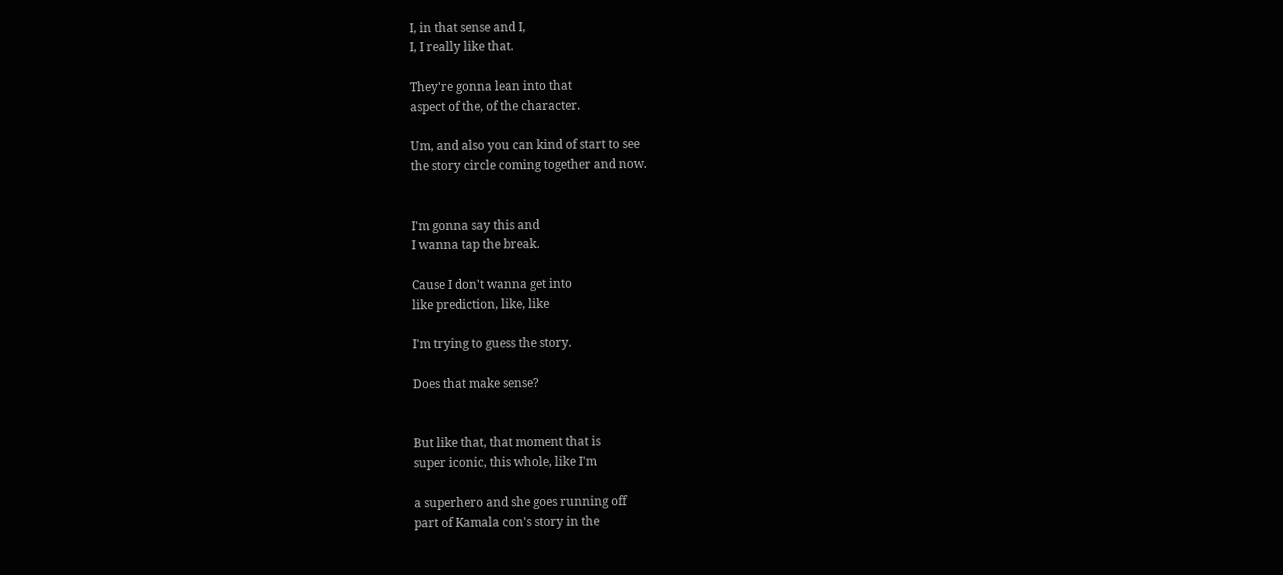I, in that sense and I,
I, I really like that.

They're gonna lean into that
aspect of the, of the character.

Um, and also you can kind of start to see
the story circle coming together and now.


I'm gonna say this and
I wanna tap the break.

Cause I don't wanna get into
like prediction, like, like

I'm trying to guess the story.

Does that make sense?


But like that, that moment that is
super iconic, this whole, like I'm

a superhero and she goes running off
part of Kamala con's story in the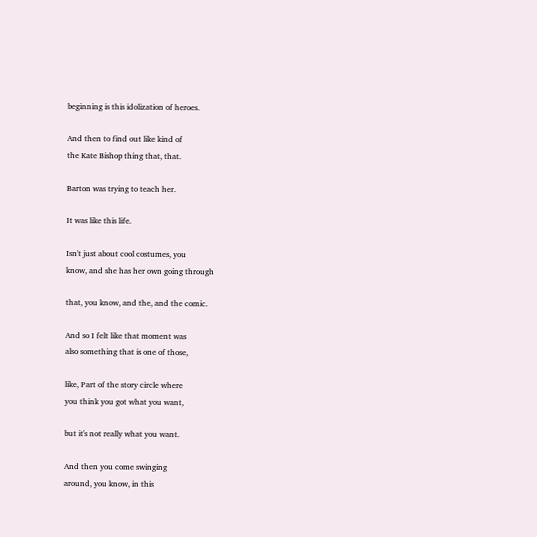beginning is this idolization of heroes.

And then to find out like kind of
the Kate Bishop thing that, that.

Barton was trying to teach her.

It was like this life.

Isn't just about cool costumes, you
know, and she has her own going through

that, you know, and the, and the comic.

And so I felt like that moment was
also something that is one of those,

like, Part of the story circle where
you think you got what you want,

but it's not really what you want.

And then you come swinging
around, you know, in this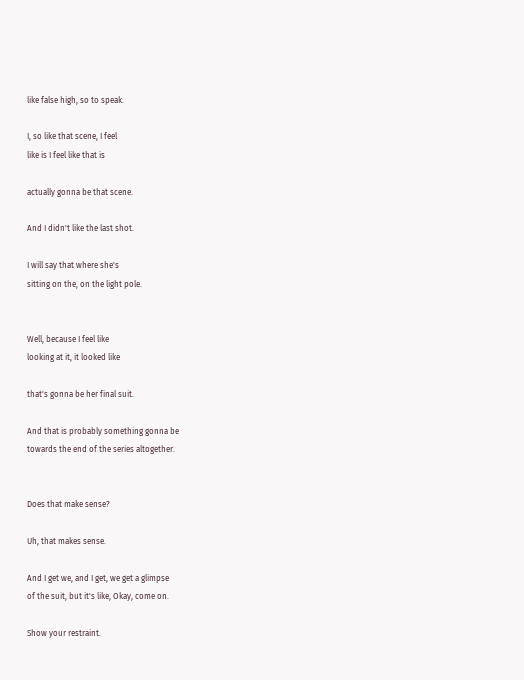like false high, so to speak.

I, so like that scene, I feel
like is I feel like that is

actually gonna be that scene.

And I didn't like the last shot.

I will say that where she's
sitting on the, on the light pole.


Well, because I feel like
looking at it, it looked like

that's gonna be her final suit.

And that is probably something gonna be
towards the end of the series altogether.


Does that make sense?

Uh, that makes sense.

And I get we, and I get, we get a glimpse
of the suit, but it's like, Okay, come on.

Show your restraint.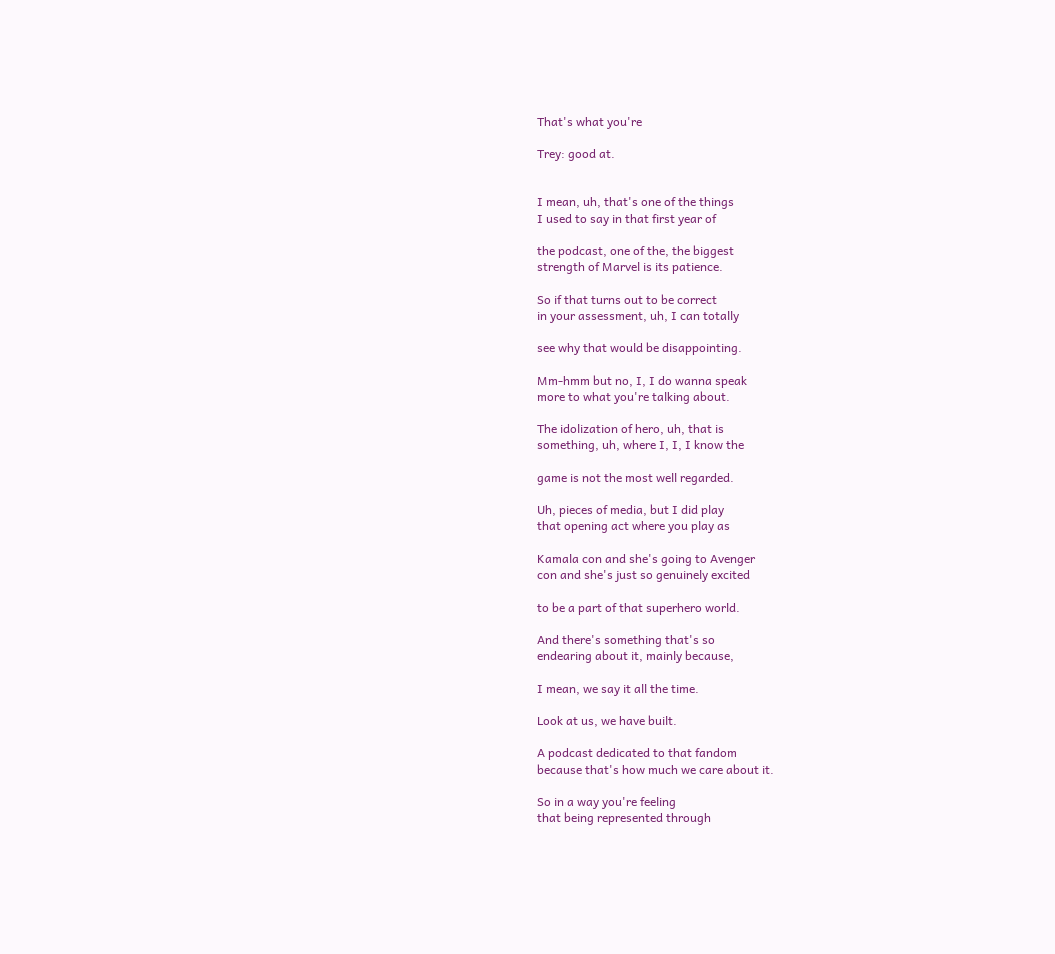That's what you're

Trey: good at.


I mean, uh, that's one of the things
I used to say in that first year of

the podcast, one of the, the biggest
strength of Marvel is its patience.

So if that turns out to be correct
in your assessment, uh, I can totally

see why that would be disappointing.

Mm-hmm but no, I, I do wanna speak
more to what you're talking about.

The idolization of hero, uh, that is
something, uh, where I, I, I know the

game is not the most well regarded.

Uh, pieces of media, but I did play
that opening act where you play as

Kamala con and she's going to Avenger
con and she's just so genuinely excited

to be a part of that superhero world.

And there's something that's so
endearing about it, mainly because,

I mean, we say it all the time.

Look at us, we have built.

A podcast dedicated to that fandom
because that's how much we care about it.

So in a way you're feeling
that being represented through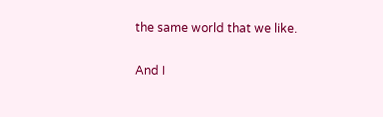the same world that we like.

And I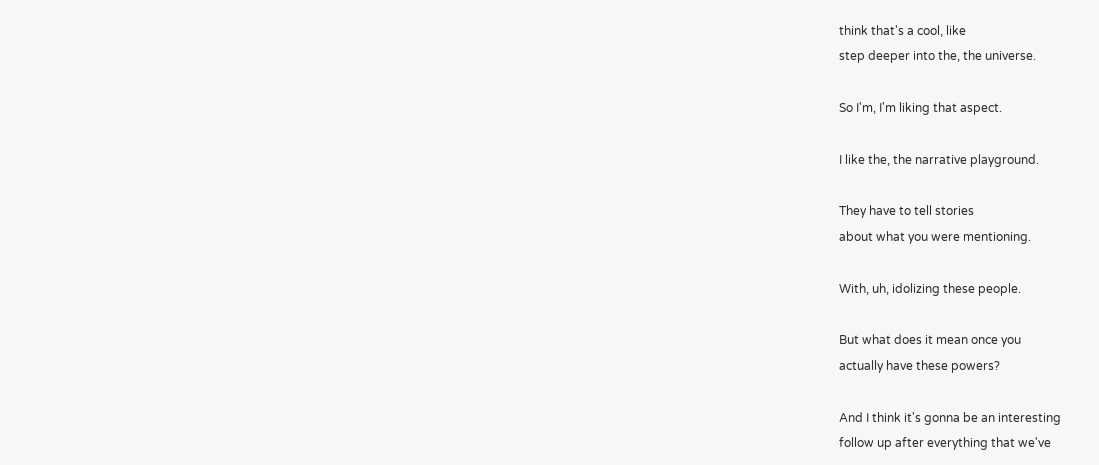think that's a cool, like
step deeper into the, the universe.

So I'm, I'm liking that aspect.

I like the, the narrative playground.

They have to tell stories
about what you were mentioning.

With, uh, idolizing these people.

But what does it mean once you
actually have these powers?

And I think it's gonna be an interesting
follow up after everything that we've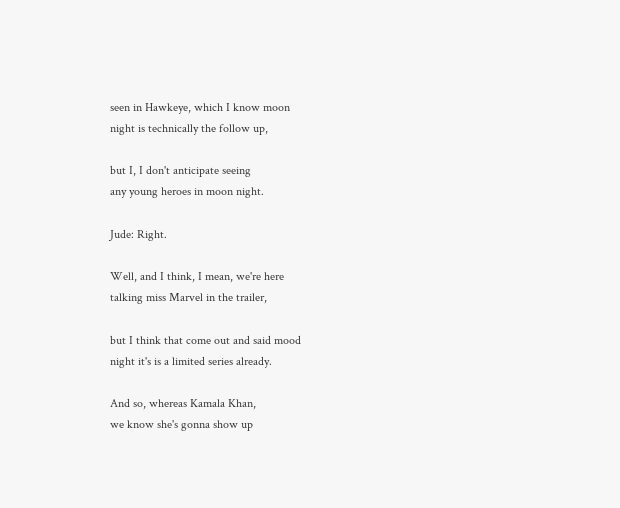seen in Hawkeye, which I know moon
night is technically the follow up,

but I, I don't anticipate seeing
any young heroes in moon night.

Jude: Right.

Well, and I think, I mean, we're here
talking miss Marvel in the trailer,

but I think that come out and said mood
night it's is a limited series already.

And so, whereas Kamala Khan,
we know she's gonna show up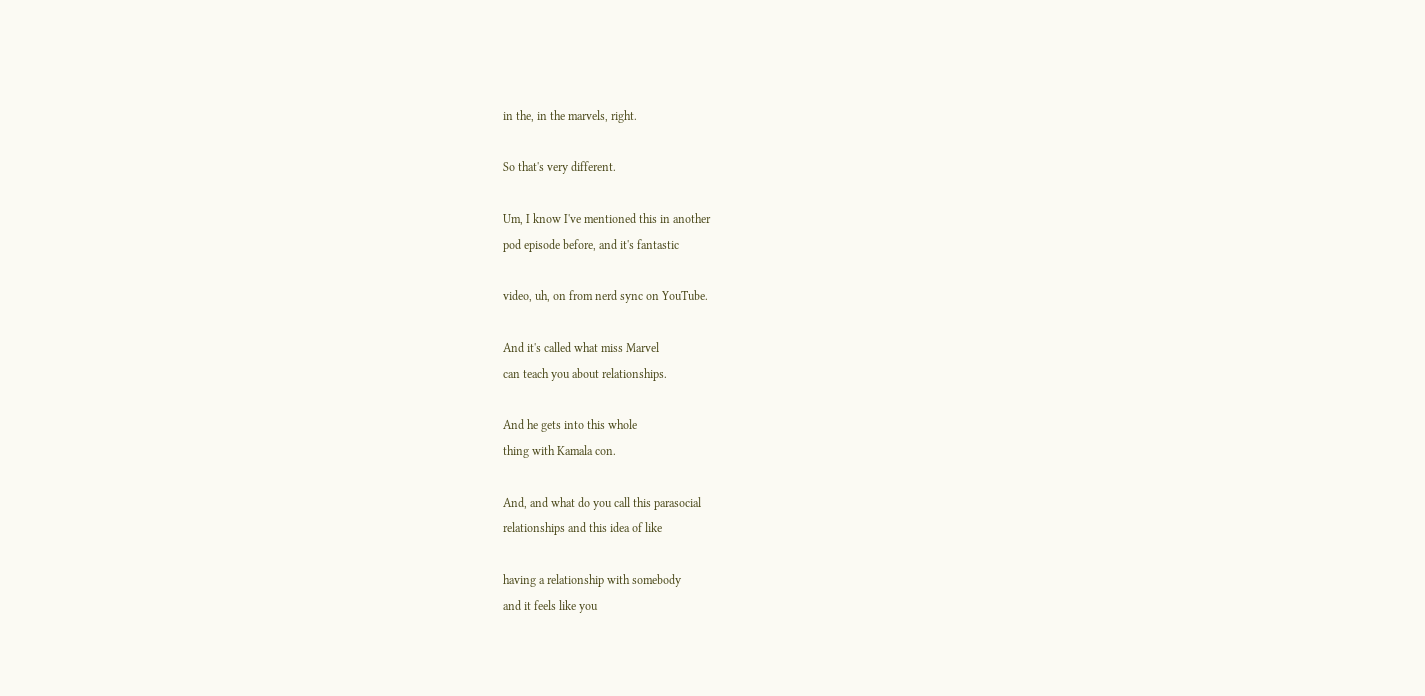in the, in the marvels, right.

So that's very different.

Um, I know I've mentioned this in another
pod episode before, and it's fantastic

video, uh, on from nerd sync on YouTube.

And it's called what miss Marvel
can teach you about relationships.

And he gets into this whole
thing with Kamala con.

And, and what do you call this parasocial
relationships and this idea of like

having a relationship with somebody
and it feels like you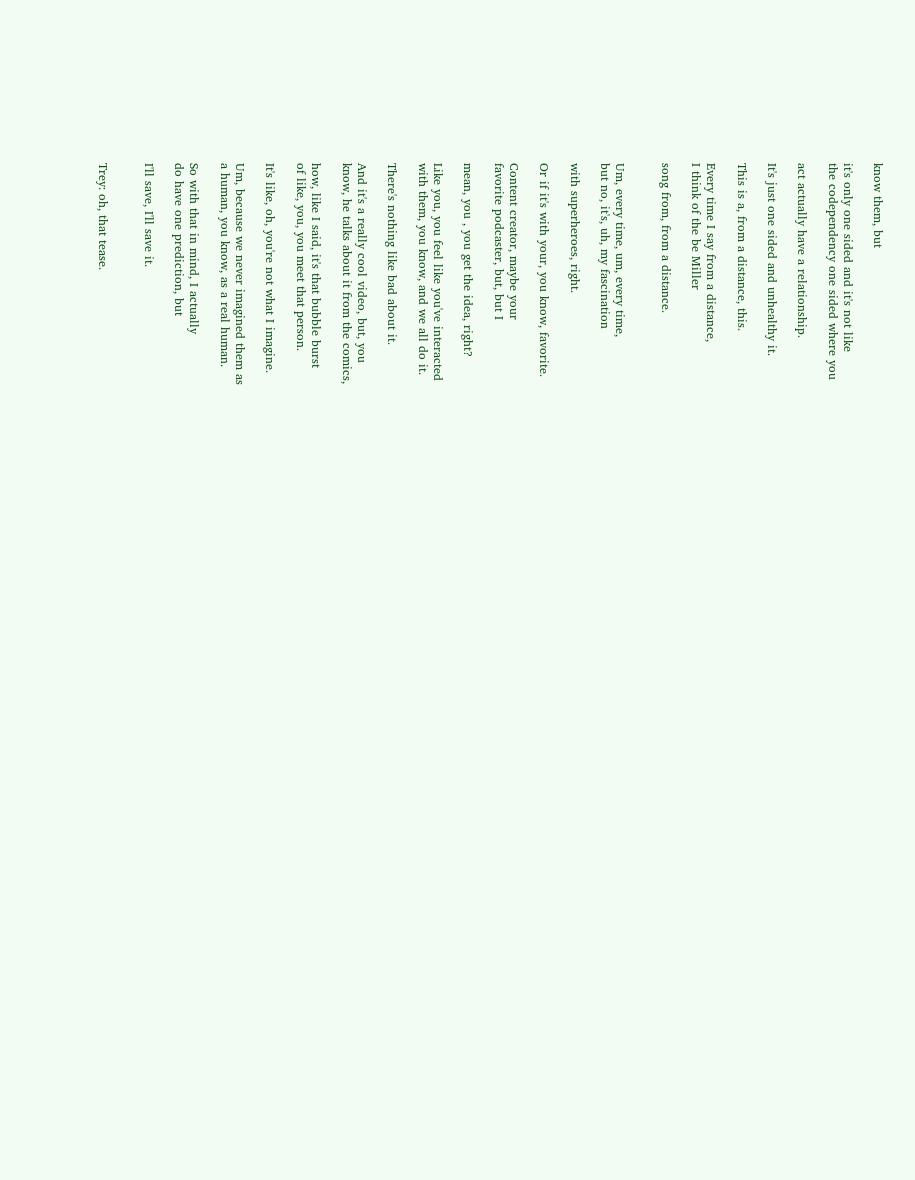know them, but

it's only one sided and it's not like
the codependency one sided where you

act actually have a relationship.

It's just one sided and unhealthy it.

This is a, from a distance, this.

Every time I say from a distance,
I think of the be Miller

song from, from a distance.


Um, every time, um, every time,
but no, it's, uh, my fascination

with superheroes, right.

Or if it's with your, you know, favorite.

Content creator, maybe your
favorite podcaster, but, but I

mean, you , you get the idea, right?

Like you, you feel like you've interacted
with them, you know, and we all do it.

There's nothing like bad about it.

And it's a really cool video, but, you
know, he talks about it from the comics,

how, like I said, it's that bubble burst
of like, you, you meet that person.

It's like, oh, you're not what I imagine.

Um, because we never imagined them as
a human, you know, as a real human.

So with that in mind, I actually
do have one prediction, but

I'll save, I'll save it.


Trey: oh, that tease.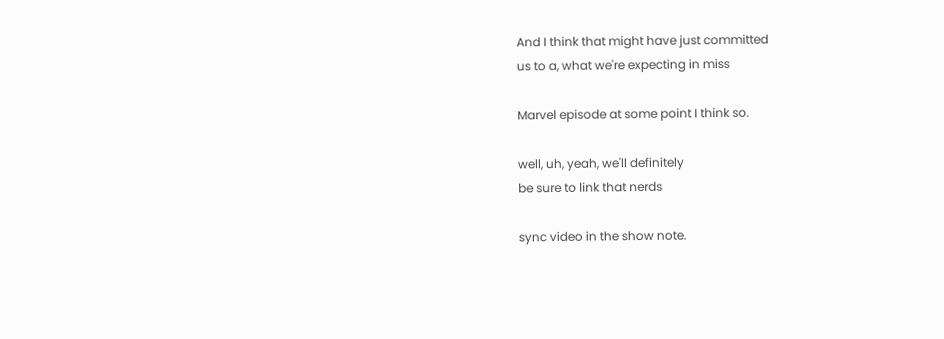And I think that might have just committed
us to a, what we're expecting in miss

Marvel episode at some point I think so.

well, uh, yeah, we'll definitely
be sure to link that nerds

sync video in the show note.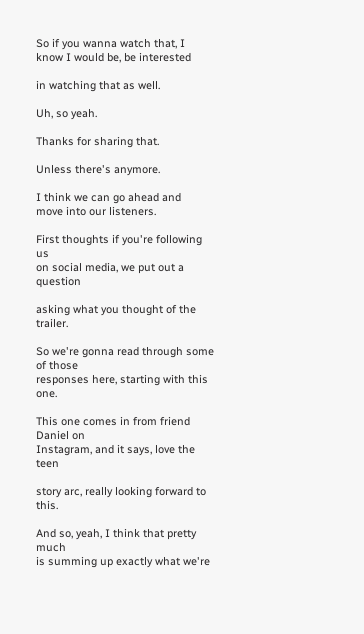So if you wanna watch that, I
know I would be, be interested

in watching that as well.

Uh, so yeah.

Thanks for sharing that.

Unless there's anymore.

I think we can go ahead and
move into our listeners.

First thoughts if you're following us
on social media, we put out a question

asking what you thought of the trailer.

So we're gonna read through some of those
responses here, starting with this one.

This one comes in from friend Daniel on
Instagram, and it says, love the teen

story arc, really looking forward to this.

And so, yeah, I think that pretty much
is summing up exactly what we're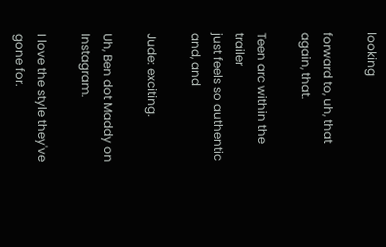looking

forward to, uh, that again, that.

Teen arc within the trailer
just feels so authentic and, and

Jude: exciting.

Uh, Ben dot Maddy on Instagram.

I love the style they've gone for.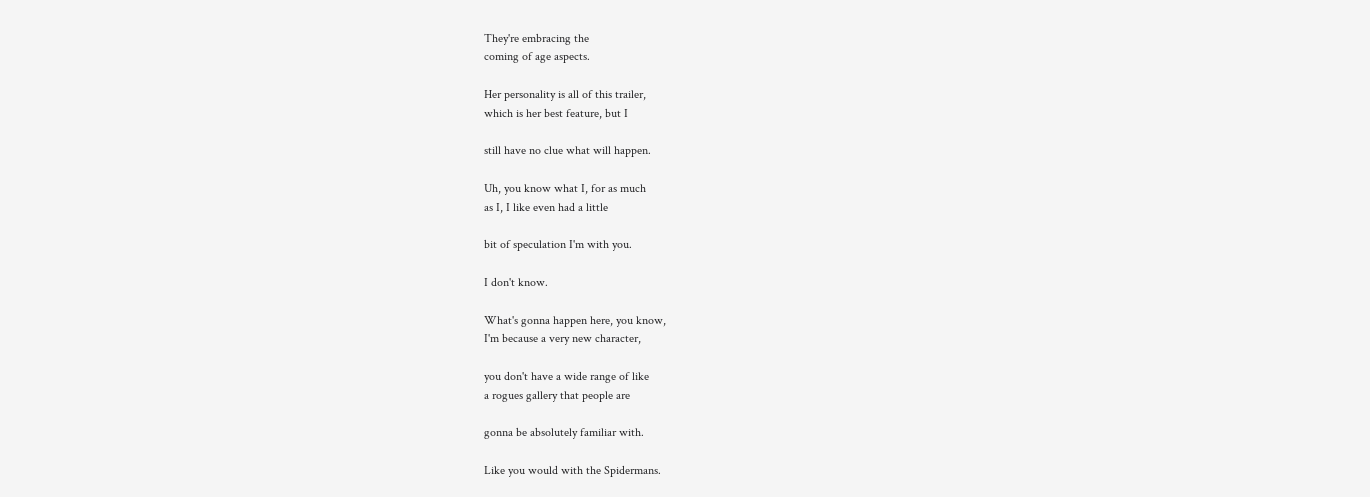They're embracing the
coming of age aspects.

Her personality is all of this trailer,
which is her best feature, but I

still have no clue what will happen.

Uh, you know what I, for as much
as I, I like even had a little

bit of speculation I'm with you.

I don't know.

What's gonna happen here, you know,
I'm because a very new character,

you don't have a wide range of like
a rogues gallery that people are

gonna be absolutely familiar with.

Like you would with the Spidermans.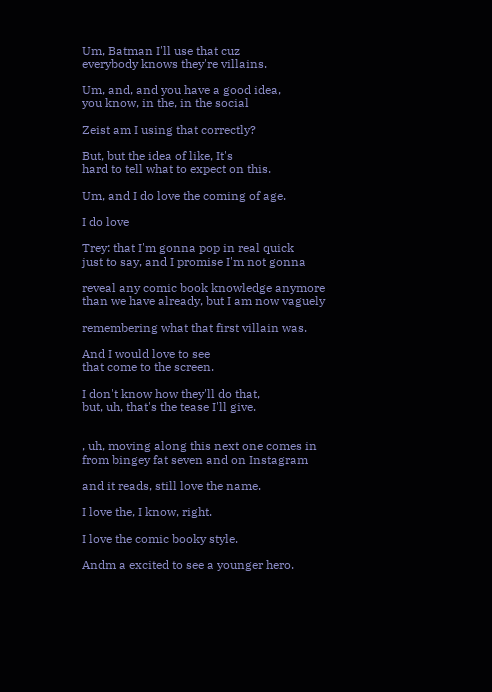Um, Batman I'll use that cuz
everybody knows they're villains.

Um, and, and you have a good idea,
you know, in the, in the social

Zeist am I using that correctly?

But, but the idea of like, It's
hard to tell what to expect on this.

Um, and I do love the coming of age.

I do love

Trey: that I'm gonna pop in real quick
just to say, and I promise I'm not gonna

reveal any comic book knowledge anymore
than we have already, but I am now vaguely

remembering what that first villain was.

And I would love to see
that come to the screen.

I don't know how they'll do that,
but, uh, that's the tease I'll give.


, uh, moving along this next one comes in
from bingey fat seven and on Instagram

and it reads, still love the name.

I love the, I know, right.

I love the comic booky style.

Andm a excited to see a younger hero.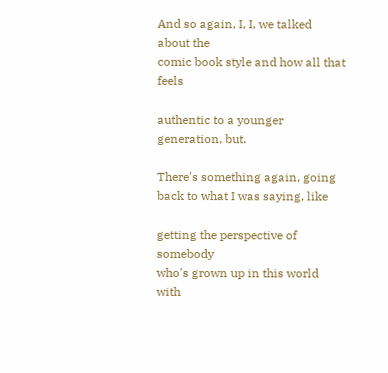And so again, I, I, we talked about the
comic book style and how all that feels

authentic to a younger generation, but.

There's something again, going
back to what I was saying, like

getting the perspective of somebody
who's grown up in this world with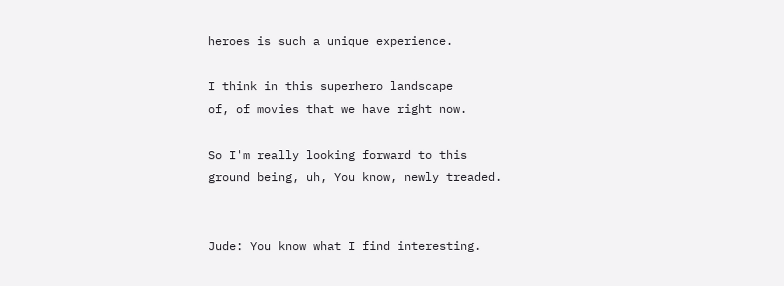heroes is such a unique experience.

I think in this superhero landscape
of, of movies that we have right now.

So I'm really looking forward to this
ground being, uh, You know, newly treaded.


Jude: You know what I find interesting.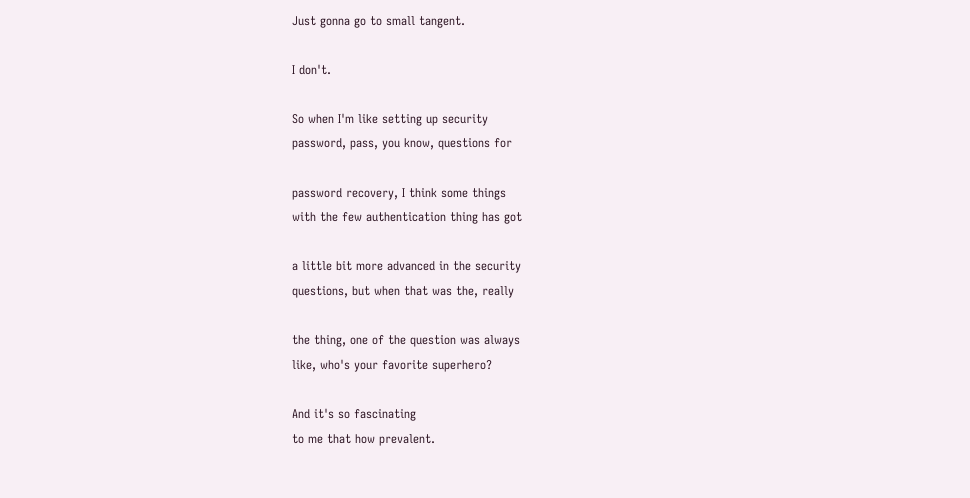Just gonna go to small tangent.

I don't.

So when I'm like setting up security
password, pass, you know, questions for

password recovery, I think some things
with the few authentication thing has got

a little bit more advanced in the security
questions, but when that was the, really

the thing, one of the question was always
like, who's your favorite superhero?

And it's so fascinating
to me that how prevalent.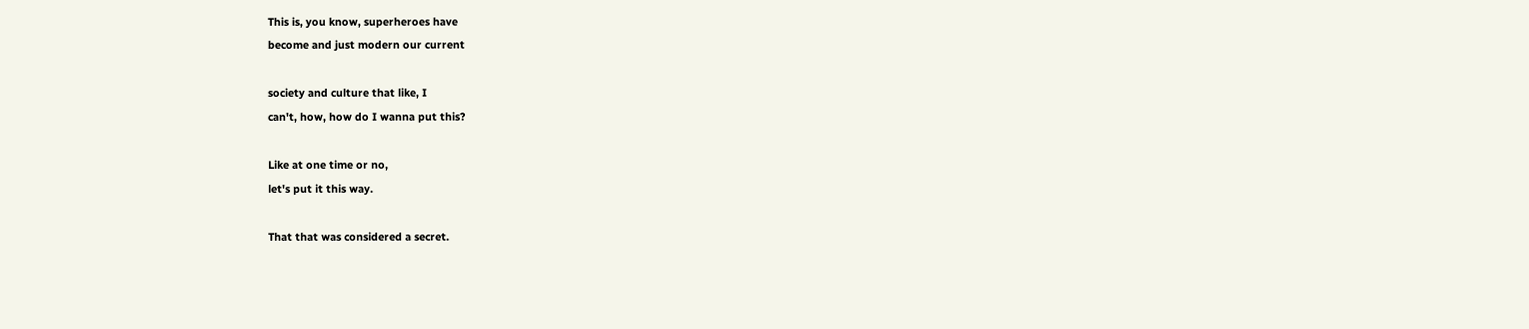This is, you know, superheroes have
become and just modern our current

society and culture that like, I
can't, how, how do I wanna put this?

Like at one time or no,
let's put it this way.

That that was considered a secret.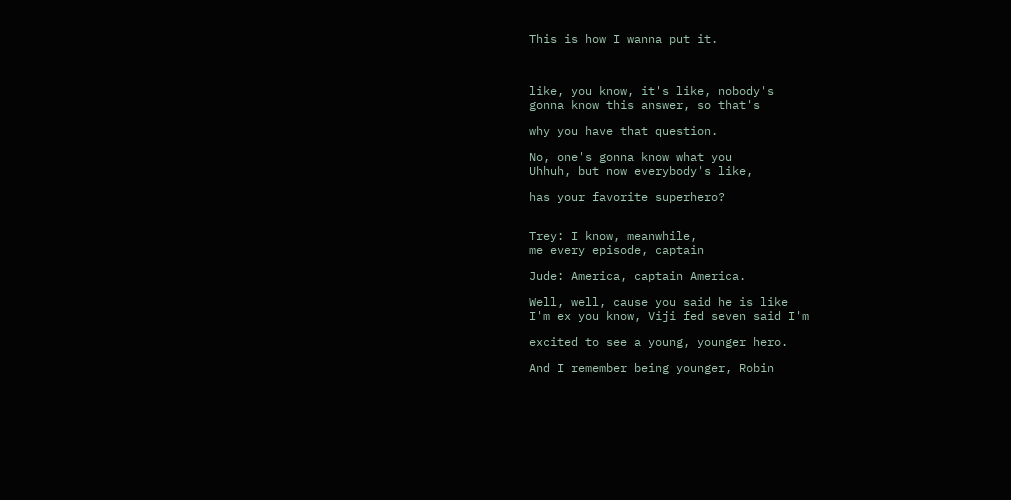This is how I wanna put it.



like, you know, it's like, nobody's
gonna know this answer, so that's

why you have that question.

No, one's gonna know what you
Uhhuh, but now everybody's like,

has your favorite superhero?


Trey: I know, meanwhile,
me every episode, captain

Jude: America, captain America.

Well, well, cause you said he is like
I'm ex you know, Viji fed seven said I'm

excited to see a young, younger hero.

And I remember being younger, Robin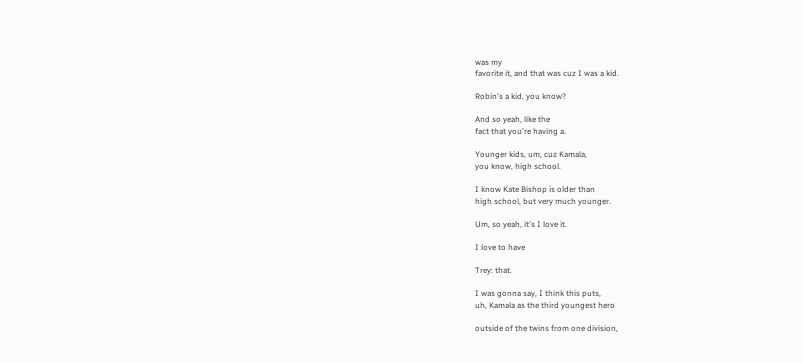was my
favorite it, and that was cuz I was a kid.

Robin's a kid, you know?

And so yeah, like the
fact that you're having a.

Younger kids, um, cuz Kamala,
you know, high school.

I know Kate Bishop is older than
high school, but very much younger.

Um, so yeah, it's I love it.

I love to have

Trey: that.

I was gonna say, I think this puts,
uh, Kamala as the third youngest hero

outside of the twins from one division,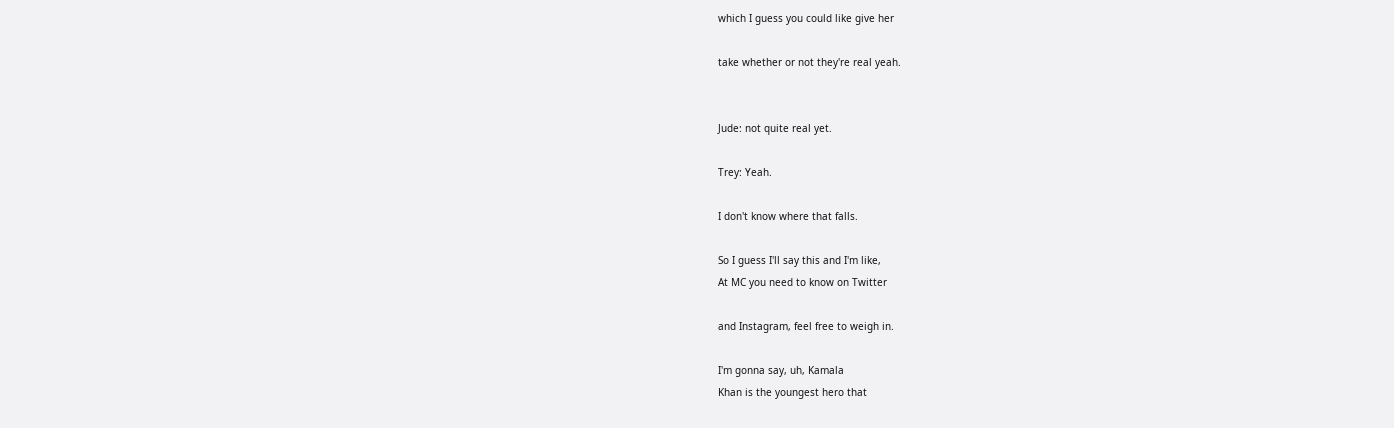which I guess you could like give her

take whether or not they're real yeah.


Jude: not quite real yet.

Trey: Yeah.

I don't know where that falls.

So I guess I'll say this and I'm like,
At MC you need to know on Twitter

and Instagram, feel free to weigh in.

I'm gonna say, uh, Kamala
Khan is the youngest hero that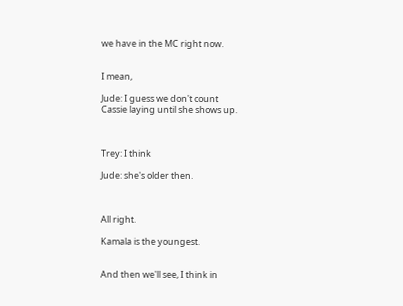we have in the MC right now.


I mean,

Jude: I guess we don't count
Cassie laying until she shows up.



Trey: I think

Jude: she's older then.



All right.

Kamala is the youngest.


And then we'll see, I think in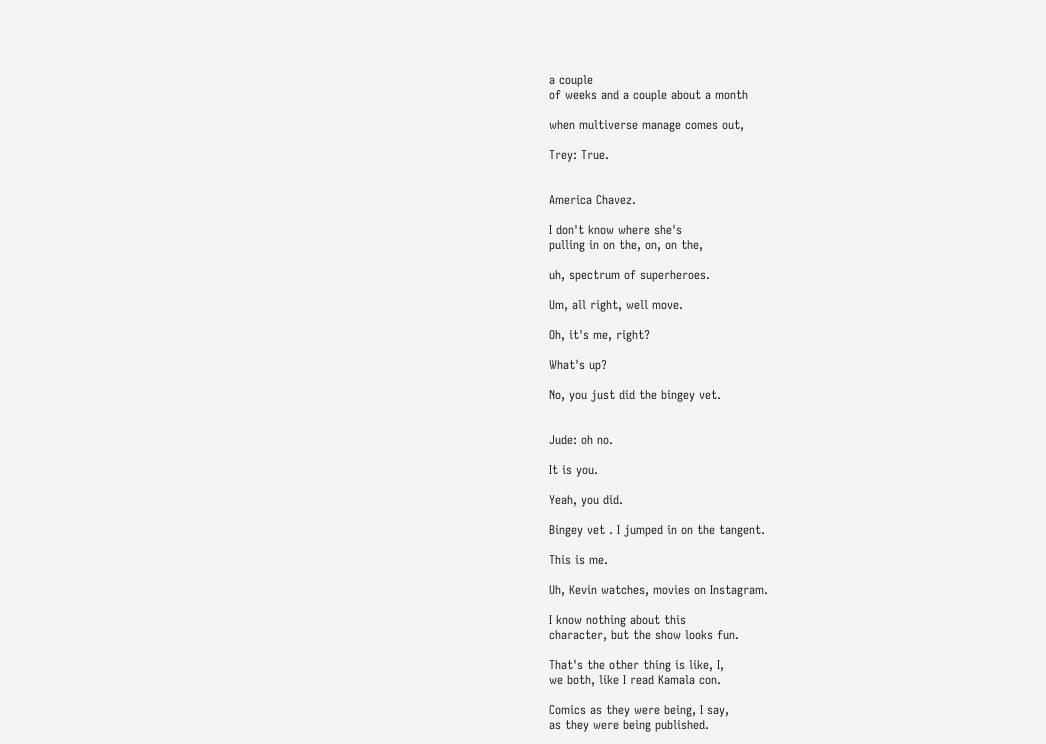a couple
of weeks and a couple about a month

when multiverse manage comes out,

Trey: True.


America Chavez.

I don't know where she's
pulling in on the, on, on the,

uh, spectrum of superheroes.

Um, all right, well move.

Oh, it's me, right?

What's up?

No, you just did the bingey vet.


Jude: oh no.

It is you.

Yeah, you did.

Bingey vet . I jumped in on the tangent.

This is me.

Uh, Kevin watches, movies on Instagram.

I know nothing about this
character, but the show looks fun.

That's the other thing is like, I,
we both, like I read Kamala con.

Comics as they were being, I say,
as they were being published.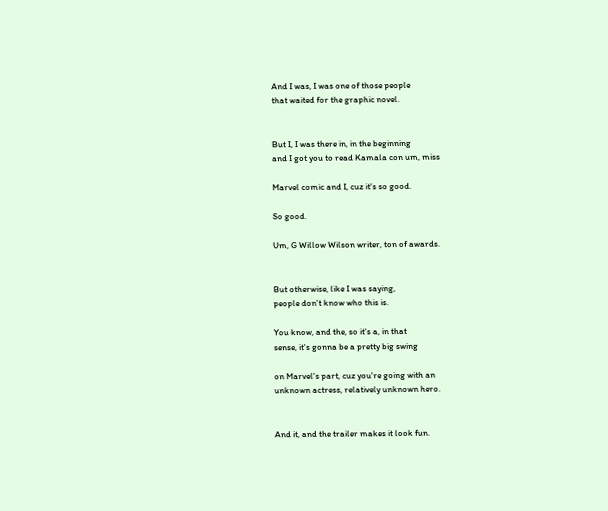And I was, I was one of those people
that waited for the graphic novel.


But I, I was there in, in the beginning
and I got you to read Kamala con um, miss

Marvel comic and I, cuz it's so good.

So good.

Um, G Willow Wilson writer, ton of awards.


But otherwise, like I was saying,
people don't know who this is.

You know, and the, so it's a, in that
sense, it's gonna be a pretty big swing

on Marvel's part, cuz you're going with an
unknown actress, relatively unknown hero.


And it, and the trailer makes it look fun.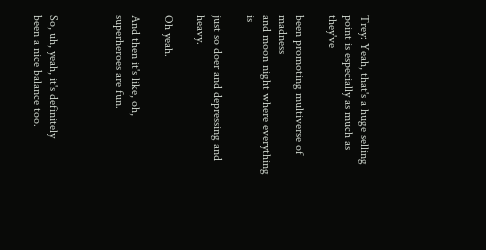Trey: Yeah, that's a huge selling
point is especially as much as they've

been promoting multiverse of madness
and moon night where everything is

just so doer and depressing and heavy.

Oh yeah.

And then it's like, oh,
superheroes are fun.



So, uh, yeah, it's definitely
been a nice balance too.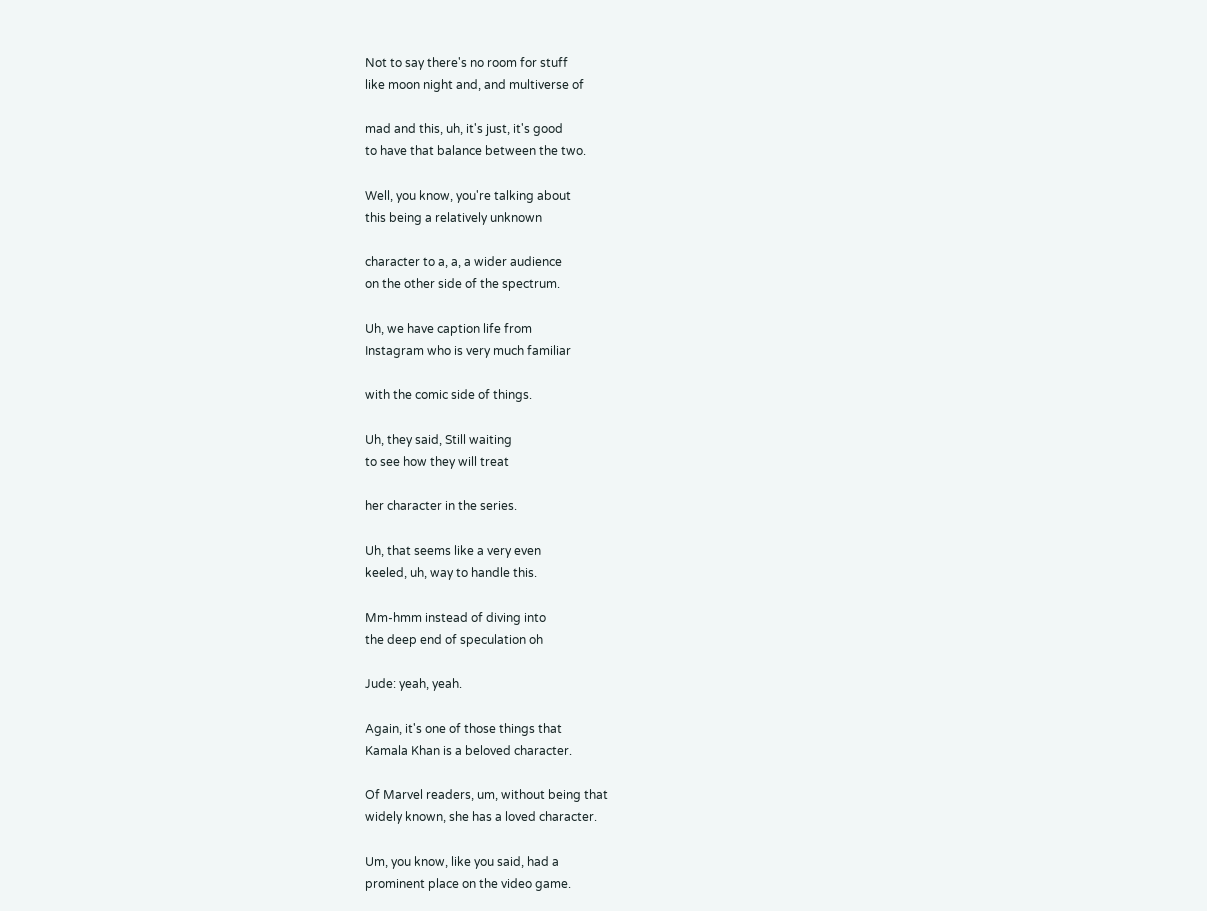Not to say there's no room for stuff
like moon night and, and multiverse of

mad and this, uh, it's just, it's good
to have that balance between the two.

Well, you know, you're talking about
this being a relatively unknown

character to a, a, a wider audience
on the other side of the spectrum.

Uh, we have caption life from
Instagram who is very much familiar

with the comic side of things.

Uh, they said, Still waiting
to see how they will treat

her character in the series.

Uh, that seems like a very even
keeled, uh, way to handle this.

Mm-hmm instead of diving into
the deep end of speculation oh

Jude: yeah, yeah.

Again, it's one of those things that
Kamala Khan is a beloved character.

Of Marvel readers, um, without being that
widely known, she has a loved character.

Um, you know, like you said, had a
prominent place on the video game.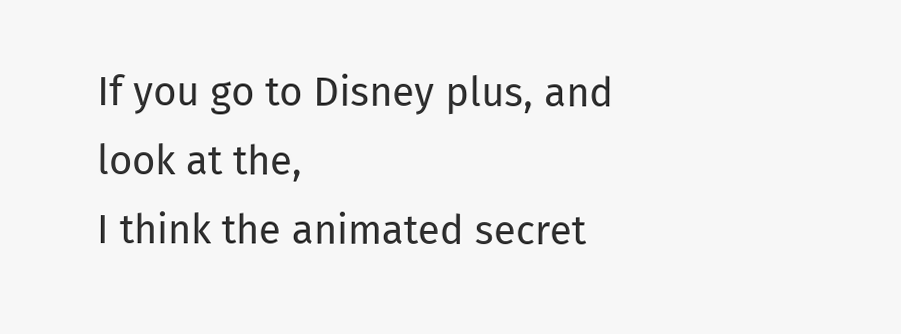If you go to Disney plus, and look at the,
I think the animated secret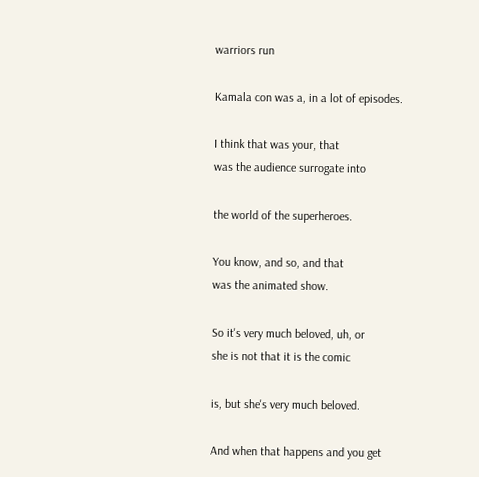warriors run

Kamala con was a, in a lot of episodes.

I think that was your, that
was the audience surrogate into

the world of the superheroes.

You know, and so, and that
was the animated show.

So it's very much beloved, uh, or
she is not that it is the comic

is, but she's very much beloved.

And when that happens and you get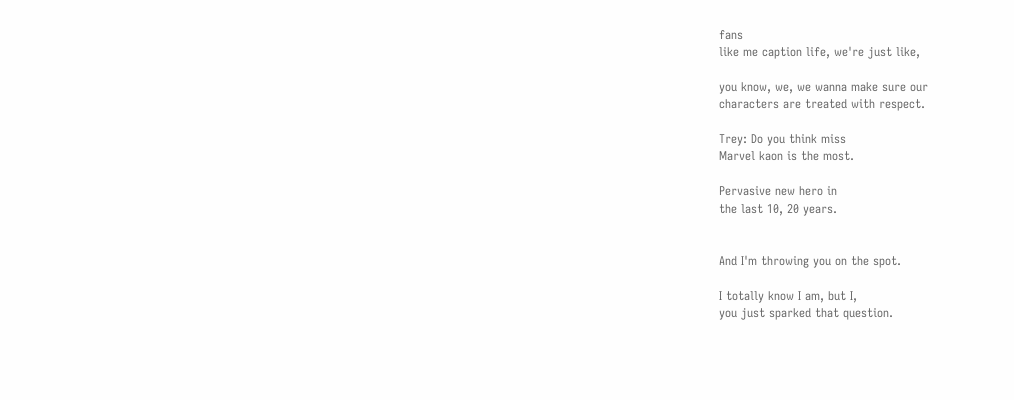fans
like me caption life, we're just like,

you know, we, we wanna make sure our
characters are treated with respect.

Trey: Do you think miss
Marvel kaon is the most.

Pervasive new hero in
the last 10, 20 years.


And I'm throwing you on the spot.

I totally know I am, but I,
you just sparked that question.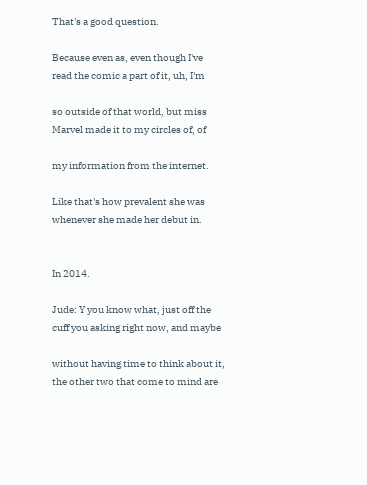That's a good question.

Because even as, even though I've
read the comic a part of it, uh, I'm

so outside of that world, but miss
Marvel made it to my circles of, of

my information from the internet.

Like that's how prevalent she was
whenever she made her debut in.


In 2014.

Jude: Y you know what, just off the
cuff you asking right now, and maybe

without having time to think about it,
the other two that come to mind are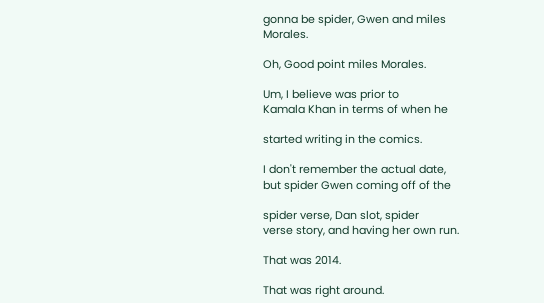gonna be spider, Gwen and miles Morales.

Oh, Good point miles Morales.

Um, I believe was prior to
Kamala Khan in terms of when he

started writing in the comics.

I don't remember the actual date,
but spider Gwen coming off of the

spider verse, Dan slot, spider
verse story, and having her own run.

That was 2014.

That was right around.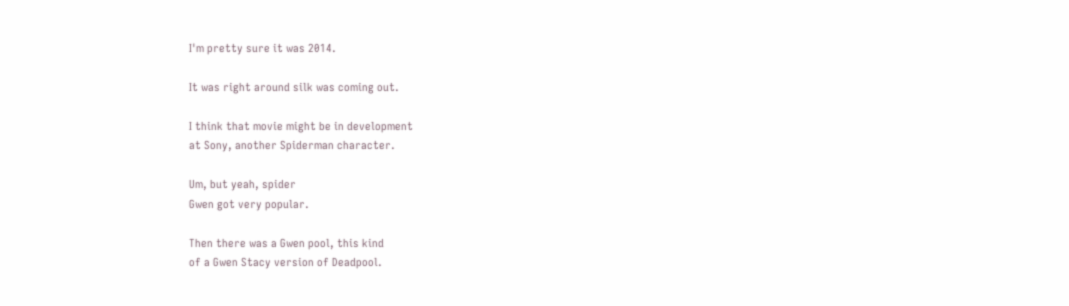I'm pretty sure it was 2014.

It was right around silk was coming out.

I think that movie might be in development
at Sony, another Spiderman character.

Um, but yeah, spider
Gwen got very popular.

Then there was a Gwen pool, this kind
of a Gwen Stacy version of Deadpool.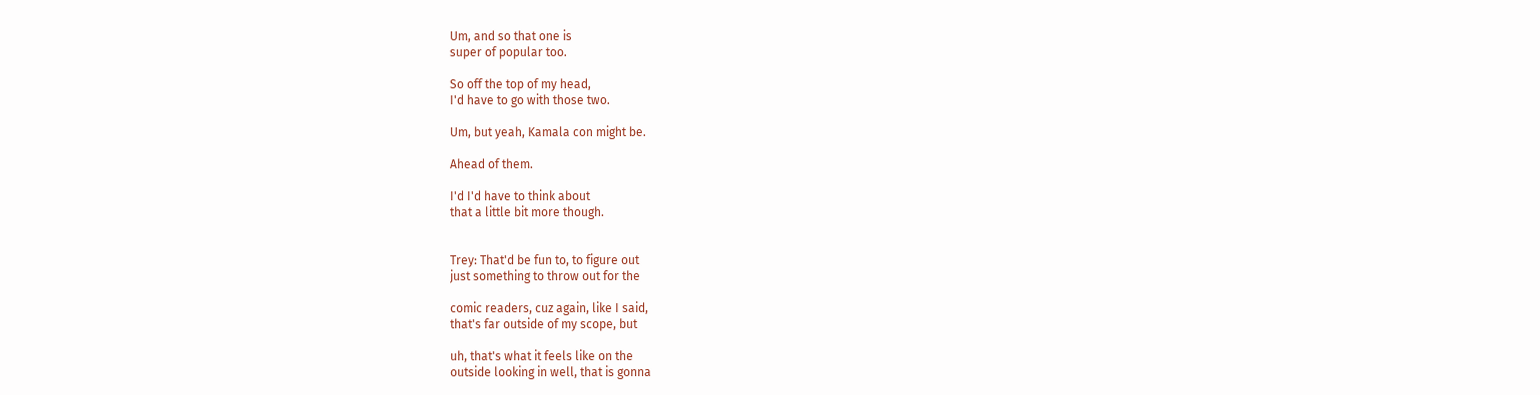Um, and so that one is
super of popular too.

So off the top of my head,
I'd have to go with those two.

Um, but yeah, Kamala con might be.

Ahead of them.

I'd I'd have to think about
that a little bit more though.


Trey: That'd be fun to, to figure out
just something to throw out for the

comic readers, cuz again, like I said,
that's far outside of my scope, but

uh, that's what it feels like on the
outside looking in well, that is gonna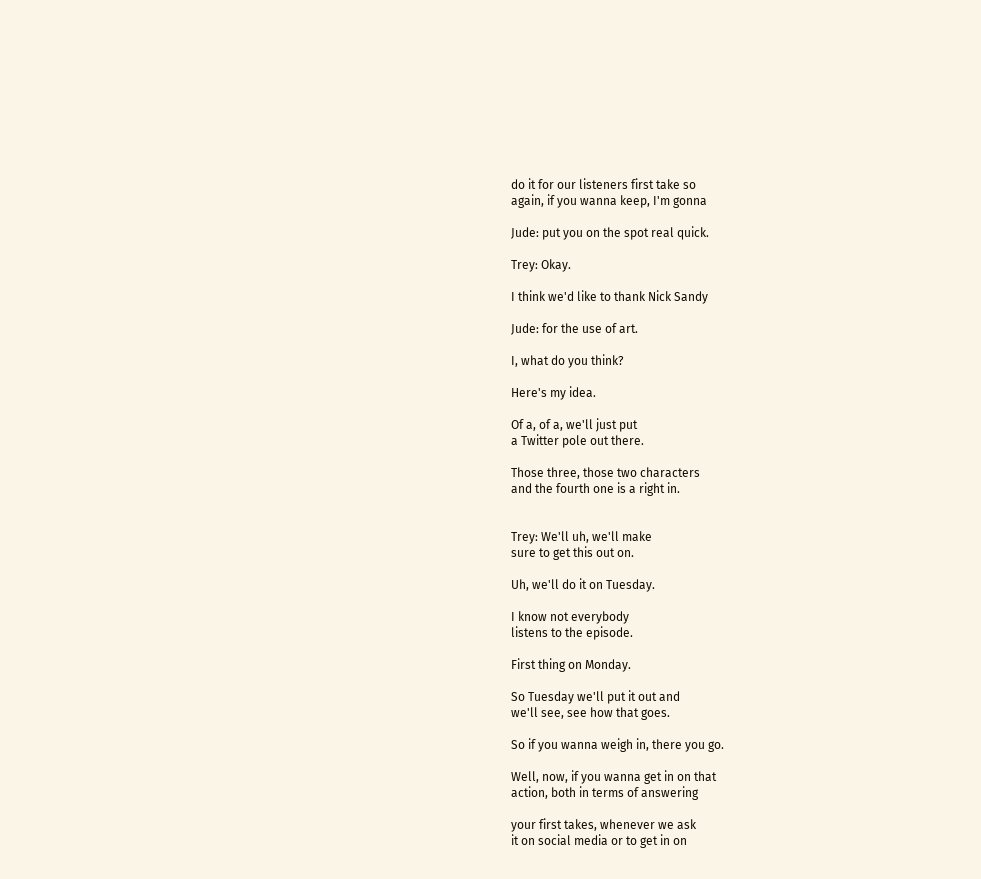do it for our listeners first take so
again, if you wanna keep, I'm gonna

Jude: put you on the spot real quick.

Trey: Okay.

I think we'd like to thank Nick Sandy

Jude: for the use of art.

I, what do you think?

Here's my idea.

Of a, of a, we'll just put
a Twitter pole out there.

Those three, those two characters
and the fourth one is a right in.


Trey: We'll uh, we'll make
sure to get this out on.

Uh, we'll do it on Tuesday.

I know not everybody
listens to the episode.

First thing on Monday.

So Tuesday we'll put it out and
we'll see, see how that goes.

So if you wanna weigh in, there you go.

Well, now, if you wanna get in on that
action, both in terms of answering

your first takes, whenever we ask
it on social media or to get in on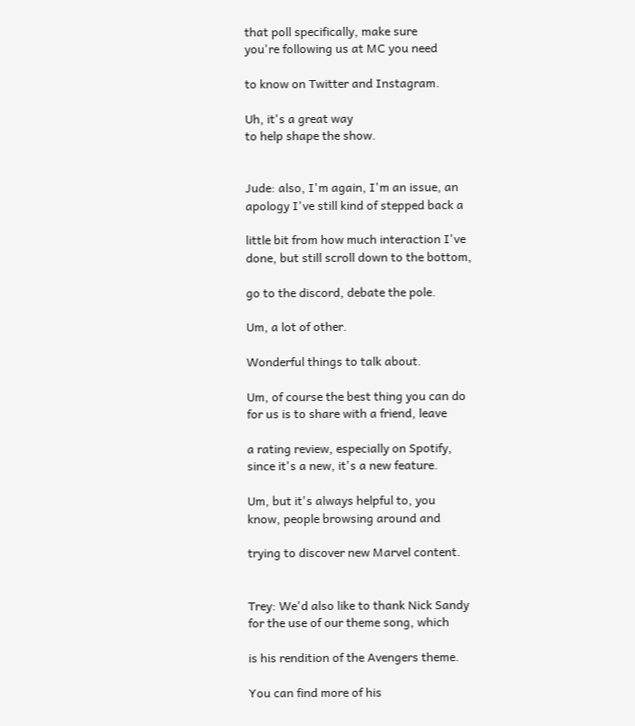that poll specifically, make sure
you're following us at MC you need

to know on Twitter and Instagram.

Uh, it's a great way
to help shape the show.


Jude: also, I'm again, I'm an issue, an
apology I've still kind of stepped back a

little bit from how much interaction I've
done, but still scroll down to the bottom,

go to the discord, debate the pole.

Um, a lot of other.

Wonderful things to talk about.

Um, of course the best thing you can do
for us is to share with a friend, leave

a rating review, especially on Spotify,
since it's a new, it's a new feature.

Um, but it's always helpful to, you
know, people browsing around and

trying to discover new Marvel content.


Trey: We'd also like to thank Nick Sandy
for the use of our theme song, which

is his rendition of the Avengers theme.

You can find more of his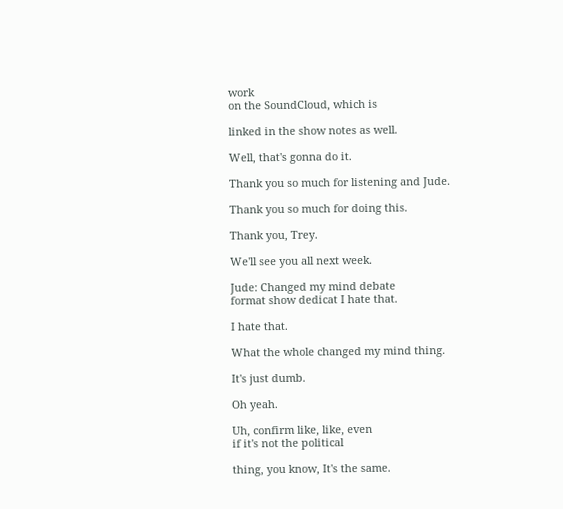work
on the SoundCloud, which is

linked in the show notes as well.

Well, that's gonna do it.

Thank you so much for listening and Jude.

Thank you so much for doing this.

Thank you, Trey.

We'll see you all next week.

Jude: Changed my mind debate
format show dedicat I hate that.

I hate that.

What the whole changed my mind thing.

It's just dumb.

Oh yeah.

Uh, confirm like, like, even
if it's not the political

thing, you know, It's the same.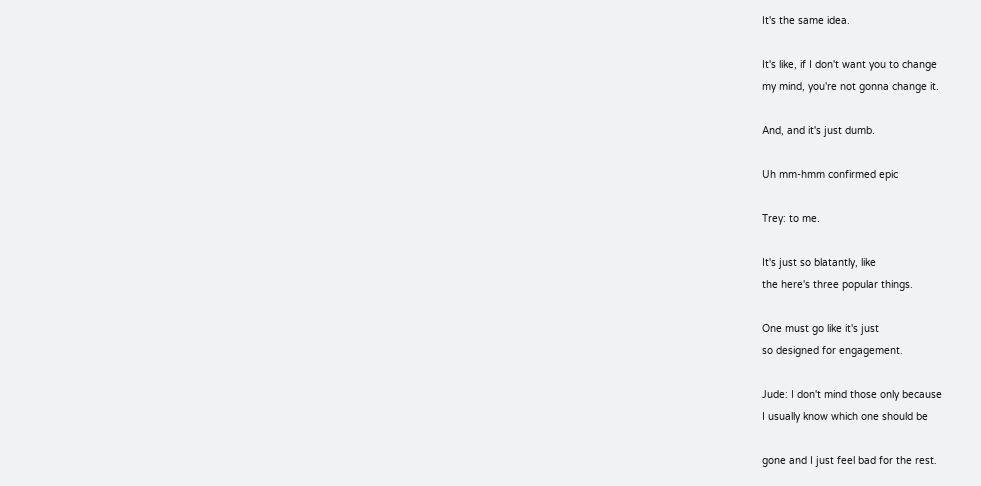It's the same idea.

It's like, if I don't want you to change
my mind, you're not gonna change it.

And, and it's just dumb.

Uh mm-hmm confirmed epic

Trey: to me.

It's just so blatantly, like
the here's three popular things.

One must go like it's just
so designed for engagement.

Jude: I don't mind those only because
I usually know which one should be

gone and I just feel bad for the rest.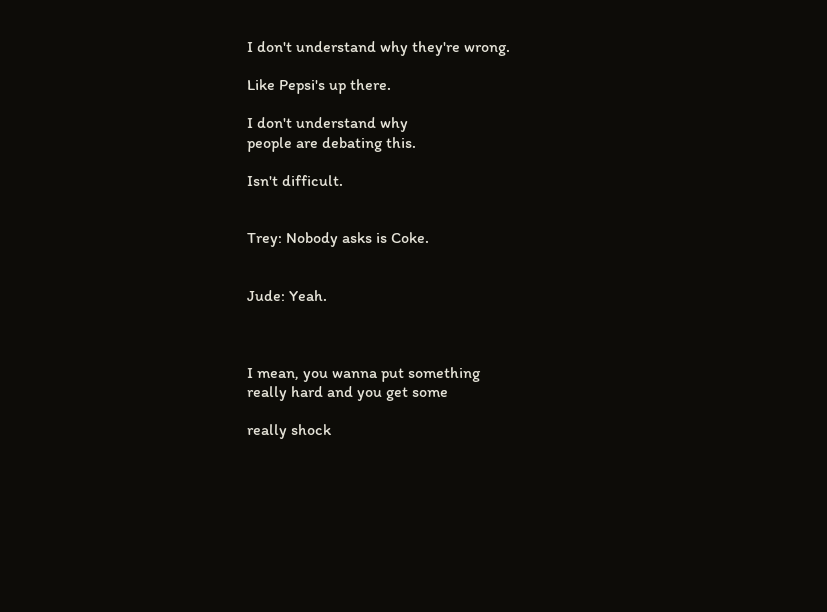I don't understand why they're wrong.

Like Pepsi's up there.

I don't understand why
people are debating this.

Isn't difficult.


Trey: Nobody asks is Coke.


Jude: Yeah.



I mean, you wanna put something
really hard and you get some

really shock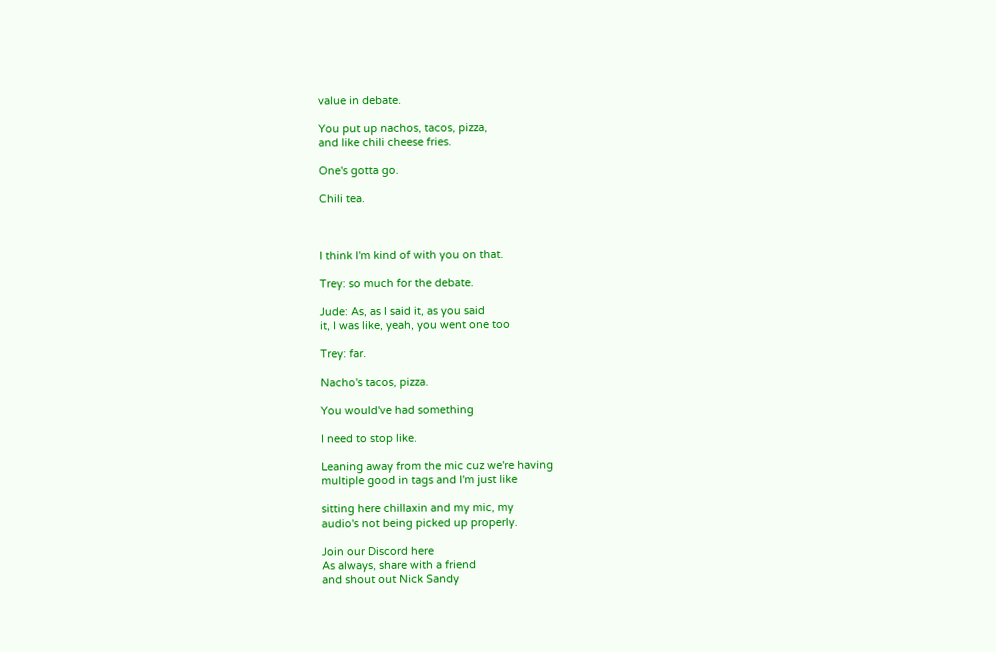value in debate.

You put up nachos, tacos, pizza,
and like chili cheese fries.

One's gotta go.

Chili tea.



I think I'm kind of with you on that.

Trey: so much for the debate.

Jude: As, as I said it, as you said
it, I was like, yeah, you went one too

Trey: far.

Nacho's tacos, pizza.

You would've had something

I need to stop like.

Leaning away from the mic cuz we're having
multiple good in tags and I'm just like

sitting here chillaxin and my mic, my
audio's not being picked up properly.

Join our Discord here
As always, share with a friend
and shout out Nick Sandy